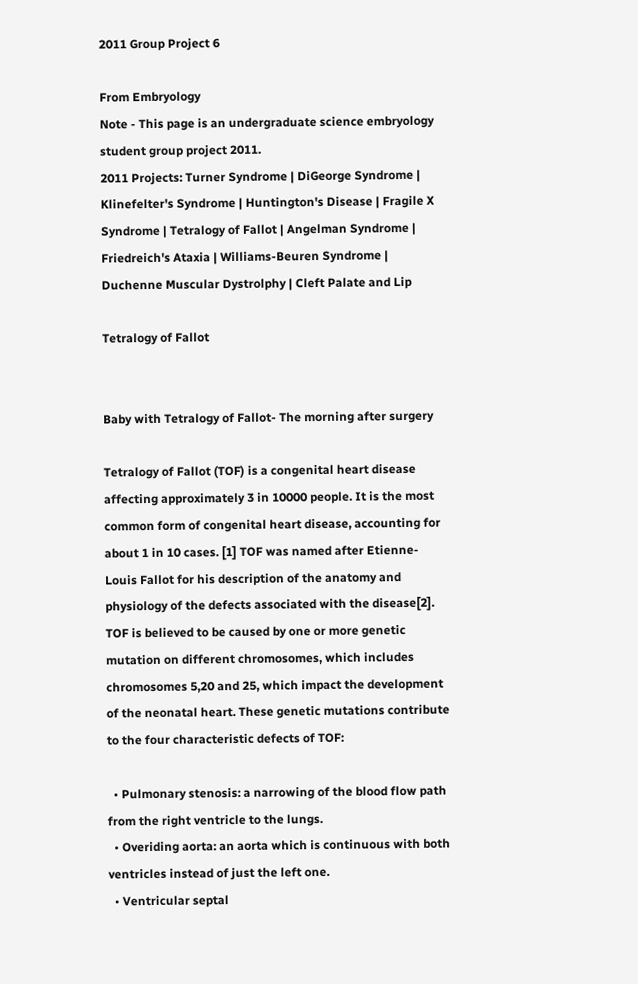2011 Group Project 6

From Embryology
Note - This page is an undergraduate science embryology student group project 2011.
2011 Projects: Turner Syndrome | DiGeorge Syndrome | Klinefelter's Syndrome | Huntington's Disease | Fragile X Syndrome | Tetralogy of Fallot | Angelman Syndrome | Friedreich's Ataxia | Williams-Beuren Syndrome | Duchenne Muscular Dystrolphy | Cleft Palate and Lip

Tetralogy of Fallot


Baby with Tetralogy of Fallot- The morning after surgery

Tetralogy of Fallot (TOF) is a congenital heart disease affecting approximately 3 in 10000 people. It is the most common form of congenital heart disease, accounting for about 1 in 10 cases. [1] TOF was named after Etienne-Louis Fallot for his description of the anatomy and physiology of the defects associated with the disease[2]. TOF is believed to be caused by one or more genetic mutation on different chromosomes, which includes chromosomes 5,20 and 25, which impact the development of the neonatal heart. These genetic mutations contribute to the four characteristic defects of TOF:

  • Pulmonary stenosis: a narrowing of the blood flow path from the right ventricle to the lungs.
  • Overiding aorta: an aorta which is continuous with both ventricles instead of just the left one.
  • Ventricular septal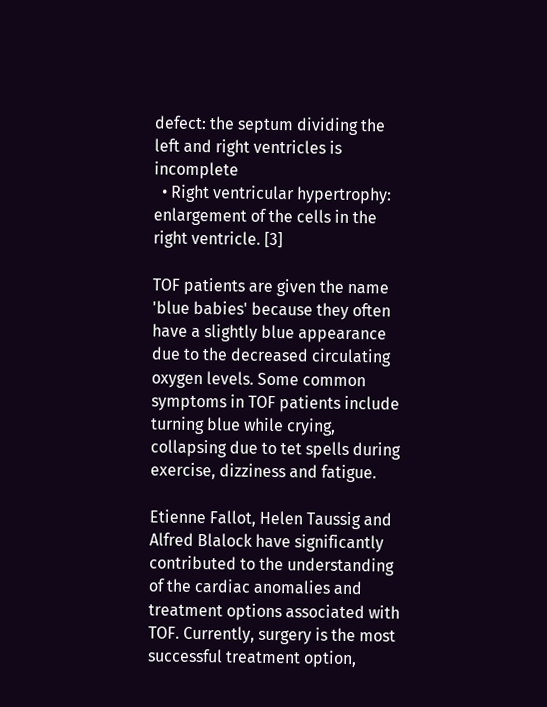defect: the septum dividing the left and right ventricles is incomplete
  • Right ventricular hypertrophy: enlargement of the cells in the right ventricle. [3]

TOF patients are given the name 'blue babies' because they often have a slightly blue appearance due to the decreased circulating oxygen levels. Some common symptoms in TOF patients include turning blue while crying, collapsing due to tet spells during exercise, dizziness and fatigue.

Etienne Fallot, Helen Taussig and Alfred Blalock have significantly contributed to the understanding of the cardiac anomalies and treatment options associated with TOF. Currently, surgery is the most successful treatment option,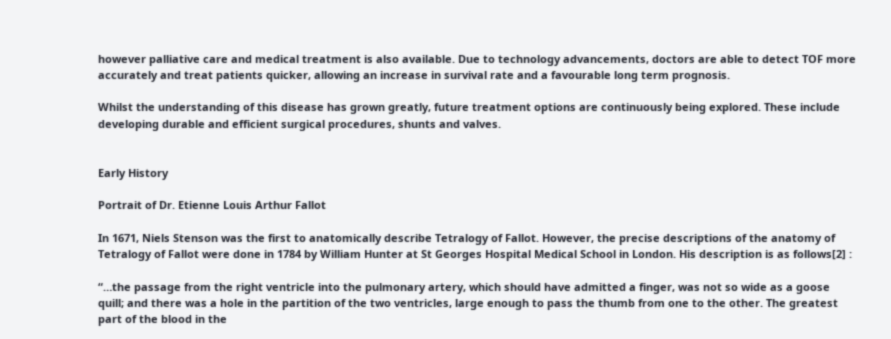however palliative care and medical treatment is also available. Due to technology advancements, doctors are able to detect TOF more accurately and treat patients quicker, allowing an increase in survival rate and a favourable long term prognosis.

Whilst the understanding of this disease has grown greatly, future treatment options are continuously being explored. These include developing durable and efficient surgical procedures, shunts and valves.


Early History

Portrait of Dr. Etienne Louis Arthur Fallot

In 1671, Niels Stenson was the first to anatomically describe Tetralogy of Fallot. However, the precise descriptions of the anatomy of Tetralogy of Fallot were done in 1784 by William Hunter at St Georges Hospital Medical School in London. His description is as follows[2] :

“…the passage from the right ventricle into the pulmonary artery, which should have admitted a finger, was not so wide as a goose quill; and there was a hole in the partition of the two ventricles, large enough to pass the thumb from one to the other. The greatest part of the blood in the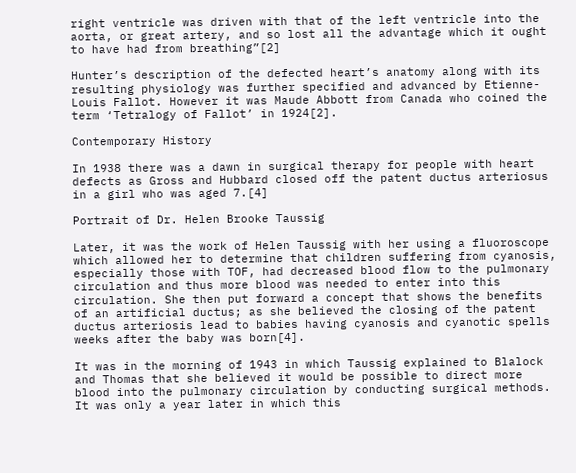right ventricle was driven with that of the left ventricle into the aorta, or great artery, and so lost all the advantage which it ought to have had from breathing”[2]

Hunter’s description of the defected heart’s anatomy along with its resulting physiology was further specified and advanced by Etienne-Louis Fallot. However it was Maude Abbott from Canada who coined the term ‘Tetralogy of Fallot’ in 1924[2].

Contemporary History

In 1938 there was a dawn in surgical therapy for people with heart defects as Gross and Hubbard closed off the patent ductus arteriosus in a girl who was aged 7.[4]

Portrait of Dr. Helen Brooke Taussig

Later, it was the work of Helen Taussig with her using a fluoroscope which allowed her to determine that children suffering from cyanosis, especially those with TOF, had decreased blood flow to the pulmonary circulation and thus more blood was needed to enter into this circulation. She then put forward a concept that shows the benefits of an artificial ductus; as she believed the closing of the patent ductus arteriosis lead to babies having cyanosis and cyanotic spells weeks after the baby was born[4].

It was in the morning of 1943 in which Taussig explained to Blalock and Thomas that she believed it would be possible to direct more blood into the pulmonary circulation by conducting surgical methods. It was only a year later in which this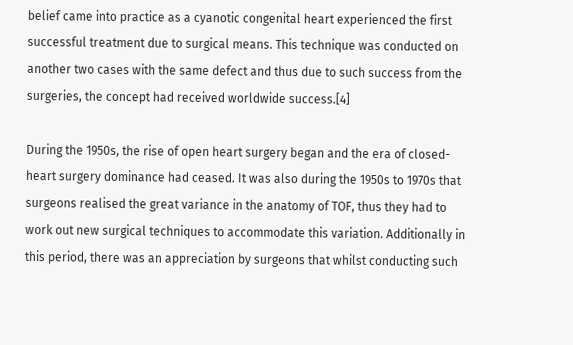belief came into practice as a cyanotic congenital heart experienced the first successful treatment due to surgical means. This technique was conducted on another two cases with the same defect and thus due to such success from the surgeries, the concept had received worldwide success.[4]

During the 1950s, the rise of open heart surgery began and the era of closed-heart surgery dominance had ceased. It was also during the 1950s to 1970s that surgeons realised the great variance in the anatomy of TOF, thus they had to work out new surgical techniques to accommodate this variation. Additionally in this period, there was an appreciation by surgeons that whilst conducting such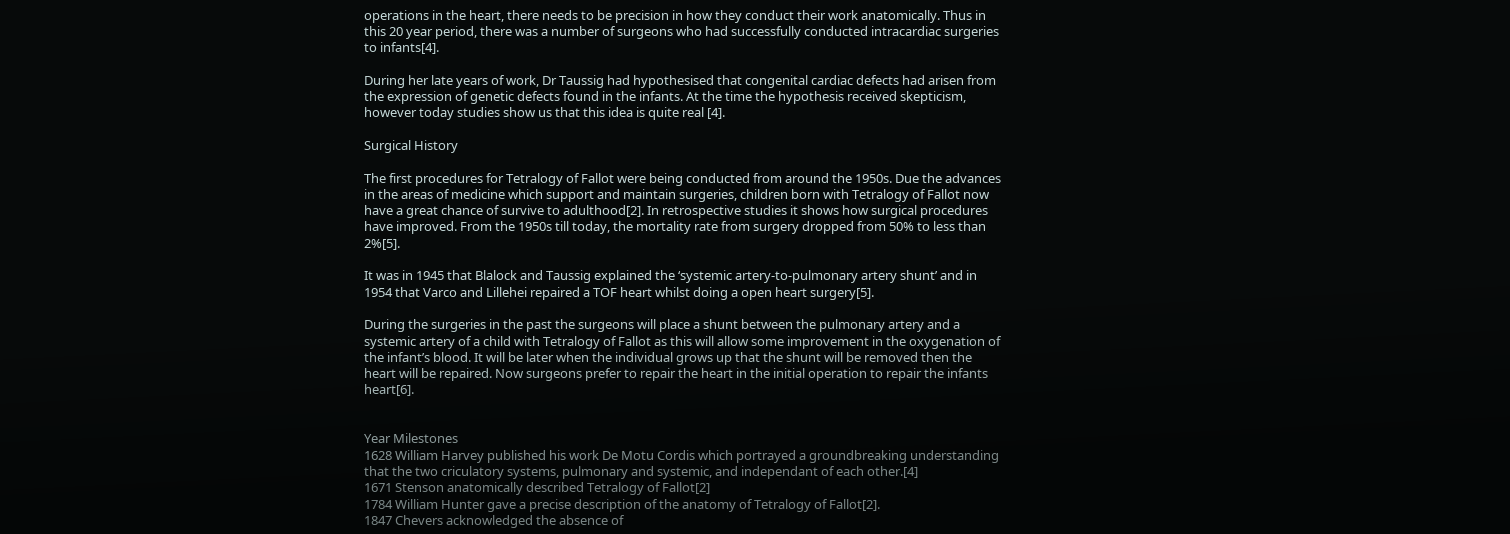operations in the heart, there needs to be precision in how they conduct their work anatomically. Thus in this 20 year period, there was a number of surgeons who had successfully conducted intracardiac surgeries to infants[4].

During her late years of work, Dr Taussig had hypothesised that congenital cardiac defects had arisen from the expression of genetic defects found in the infants. At the time the hypothesis received skepticism, however today studies show us that this idea is quite real [4].

Surgical History

The first procedures for Tetralogy of Fallot were being conducted from around the 1950s. Due the advances in the areas of medicine which support and maintain surgeries, children born with Tetralogy of Fallot now have a great chance of survive to adulthood[2]. In retrospective studies it shows how surgical procedures have improved. From the 1950s till today, the mortality rate from surgery dropped from 50% to less than 2%[5].

It was in 1945 that Blalock and Taussig explained the ‘systemic artery-to-pulmonary artery shunt’ and in 1954 that Varco and Lillehei repaired a TOF heart whilst doing a open heart surgery[5].

During the surgeries in the past the surgeons will place a shunt between the pulmonary artery and a systemic artery of a child with Tetralogy of Fallot as this will allow some improvement in the oxygenation of the infant’s blood. It will be later when the individual grows up that the shunt will be removed then the heart will be repaired. Now surgeons prefer to repair the heart in the initial operation to repair the infants heart[6].


Year Milestones
1628 William Harvey published his work De Motu Cordis which portrayed a groundbreaking understanding that the two criculatory systems, pulmonary and systemic, and independant of each other.[4]
1671 Stenson anatomically described Tetralogy of Fallot[2]
1784 William Hunter gave a precise description of the anatomy of Tetralogy of Fallot[2].
1847 Chevers acknowledged the absence of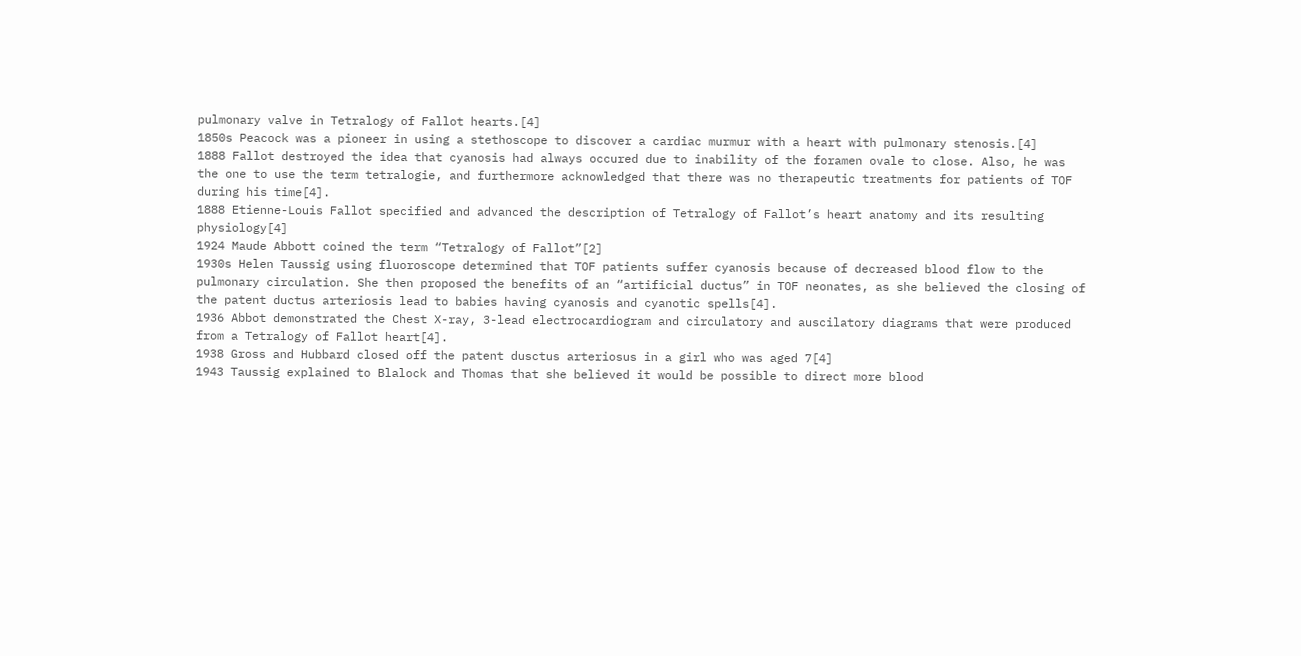pulmonary valve in Tetralogy of Fallot hearts.[4]
1850s Peacock was a pioneer in using a stethoscope to discover a cardiac murmur with a heart with pulmonary stenosis.[4]
1888 Fallot destroyed the idea that cyanosis had always occured due to inability of the foramen ovale to close. Also, he was the one to use the term tetralogie, and furthermore acknowledged that there was no therapeutic treatments for patients of TOF during his time[4].
1888 Etienne-Louis Fallot specified and advanced the description of Tetralogy of Fallot’s heart anatomy and its resulting physiology[4]
1924 Maude Abbott coined the term “Tetralogy of Fallot”[2]
1930s Helen Taussig using fluoroscope determined that TOF patients suffer cyanosis because of decreased blood flow to the pulmonary circulation. She then proposed the benefits of an “artificial ductus” in TOF neonates, as she believed the closing of the patent ductus arteriosis lead to babies having cyanosis and cyanotic spells[4].
1936 Abbot demonstrated the Chest X-ray, 3-lead electrocardiogram and circulatory and auscilatory diagrams that were produced from a Tetralogy of Fallot heart[4].
1938 Gross and Hubbard closed off the patent dusctus arteriosus in a girl who was aged 7[4]
1943 Taussig explained to Blalock and Thomas that she believed it would be possible to direct more blood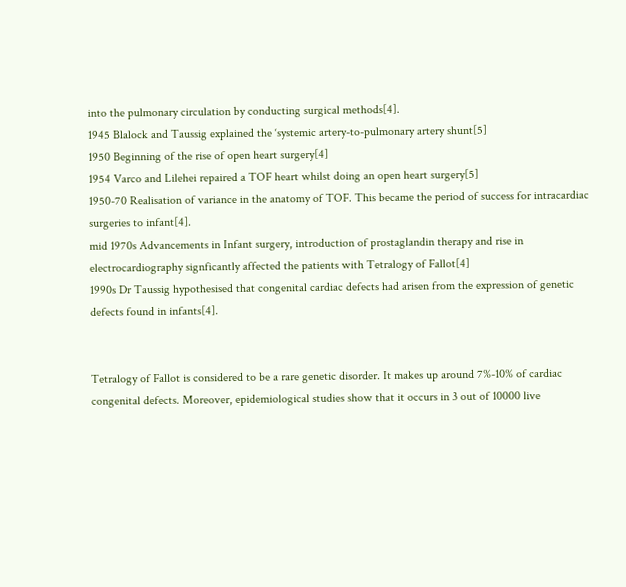into the pulmonary circulation by conducting surgical methods[4].
1945 Blalock and Taussig explained the ‘systemic artery-to-pulmonary artery shunt[5]
1950 Beginning of the rise of open heart surgery[4]
1954 Varco and Lilehei repaired a TOF heart whilst doing an open heart surgery[5]
1950-70 Realisation of variance in the anatomy of TOF. This became the period of success for intracardiac surgeries to infant[4].
mid 1970s Advancements in Infant surgery, introduction of prostaglandin therapy and rise in electrocardiography signficantly affected the patients with Tetralogy of Fallot[4]
1990s Dr Taussig hypothesised that congenital cardiac defects had arisen from the expression of genetic defects found in infants[4].


Tetralogy of Fallot is considered to be a rare genetic disorder. It makes up around 7%-10% of cardiac congenital defects. Moreover, epidemiological studies show that it occurs in 3 out of 10000 live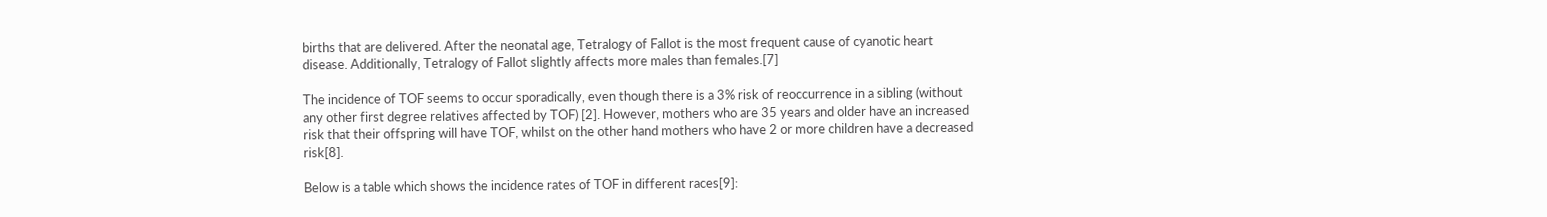births that are delivered. After the neonatal age, Tetralogy of Fallot is the most frequent cause of cyanotic heart disease. Additionally, Tetralogy of Fallot slightly affects more males than females.[7]

The incidence of TOF seems to occur sporadically, even though there is a 3% risk of reoccurrence in a sibling (without any other first degree relatives affected by TOF) [2]. However, mothers who are 35 years and older have an increased risk that their offspring will have TOF, whilst on the other hand mothers who have 2 or more children have a decreased risk[8].

Below is a table which shows the incidence rates of TOF in different races[9]: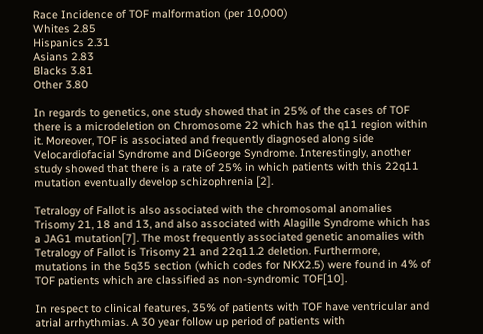Race Incidence of TOF malformation (per 10,000)
Whites 2.85
Hispanics 2.31
Asians 2.83
Blacks 3.81
Other 3.80

In regards to genetics, one study showed that in 25% of the cases of TOF there is a microdeletion on Chromosome 22 which has the q11 region within it. Moreover, TOF is associated and frequently diagnosed along side Velocardiofacial Syndrome and DiGeorge Syndrome. Interestingly, another study showed that there is a rate of 25% in which patients with this 22q11 mutation eventually develop schizophrenia [2].

Tetralogy of Fallot is also associated with the chromosomal anomalies Trisomy 21, 18 and 13, and also associated with Alagille Syndrome which has a JAG1 mutation[7]. The most frequently associated genetic anomalies with Tetralogy of Fallot is Trisomy 21 and 22q11.2 deletion. Furthermore, mutations in the 5q35 section (which codes for NKX2.5) were found in 4% of TOF patients which are classified as non-syndromic TOF[10].

In respect to clinical features, 35% of patients with TOF have ventricular and atrial arrhythmias. A 30 year follow up period of patients with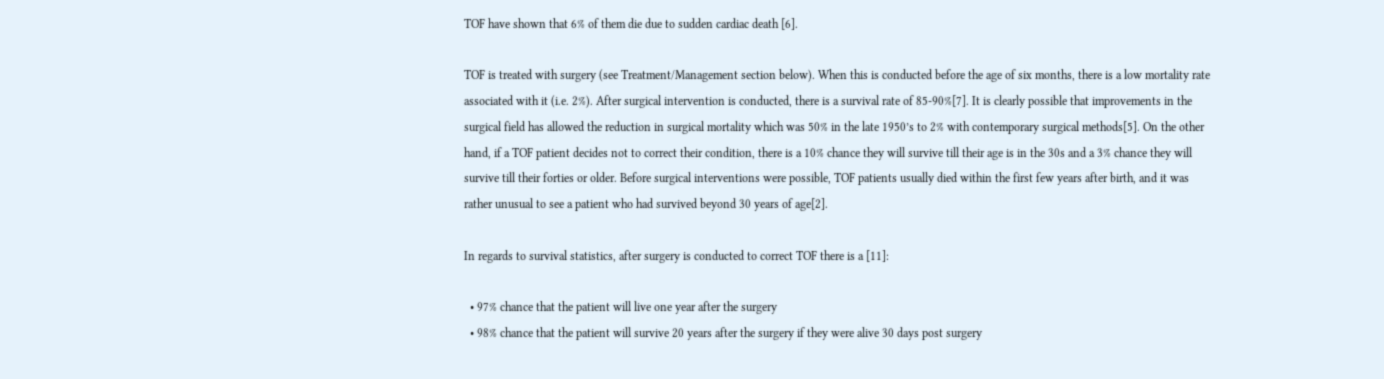TOF have shown that 6% of them die due to sudden cardiac death [6].

TOF is treated with surgery (see Treatment/Management section below). When this is conducted before the age of six months, there is a low mortality rate associated with it (i.e. 2%). After surgical intervention is conducted, there is a survival rate of 85-90%[7]. It is clearly possible that improvements in the surgical field has allowed the reduction in surgical mortality which was 50% in the late 1950’s to 2% with contemporary surgical methods[5]. On the other hand, if a TOF patient decides not to correct their condition, there is a 10% chance they will survive till their age is in the 30s and a 3% chance they will survive till their forties or older. Before surgical interventions were possible, TOF patients usually died within the first few years after birth, and it was rather unusual to see a patient who had survived beyond 30 years of age[2].

In regards to survival statistics, after surgery is conducted to correct TOF there is a [11]:

  • 97% chance that the patient will live one year after the surgery
  • 98% chance that the patient will survive 20 years after the surgery if they were alive 30 days post surgery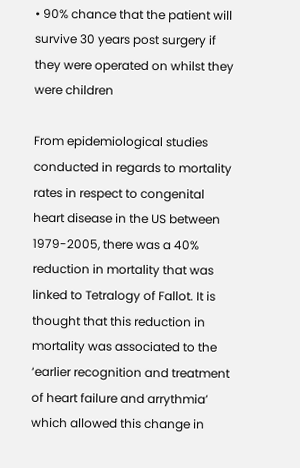• 90% chance that the patient will survive 30 years post surgery if they were operated on whilst they were children

From epidemiological studies conducted in regards to mortality rates in respect to congenital heart disease in the US between 1979-2005, there was a 40% reduction in mortality that was linked to Tetralogy of Fallot. It is thought that this reduction in mortality was associated to the ‘earlier recognition and treatment of heart failure and arrythmia’ which allowed this change in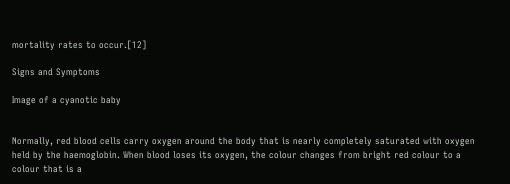mortality rates to occur.[12]

Signs and Symptoms

Image of a cyanotic baby


Normally, red blood cells carry oxygen around the body that is nearly completely saturated with oxygen held by the haemoglobin. When blood loses its oxygen, the colour changes from bright red colour to a colour that is a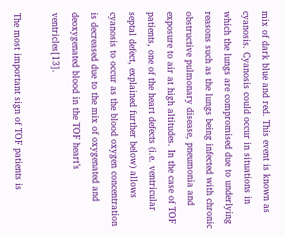mix of dark blue and red. This event is known as cyanosis. Cyanosis could occur in situations in which the lungs are compromised due to underlying reasons such as the lungs being infected with chronic obstructive pulmonary disease, pneumonia and exposure to air at high altitudes. In the case of TOF patients, one of the heart defects (i.e. ventricular septal defect, explained further below) allows cyanosis to occur as the blood oxygen concentration is decreased due to the mix of oxygenated and deoxygenated blood in the TOF heart’s ventricles[13].

The most important sign of TOF patients is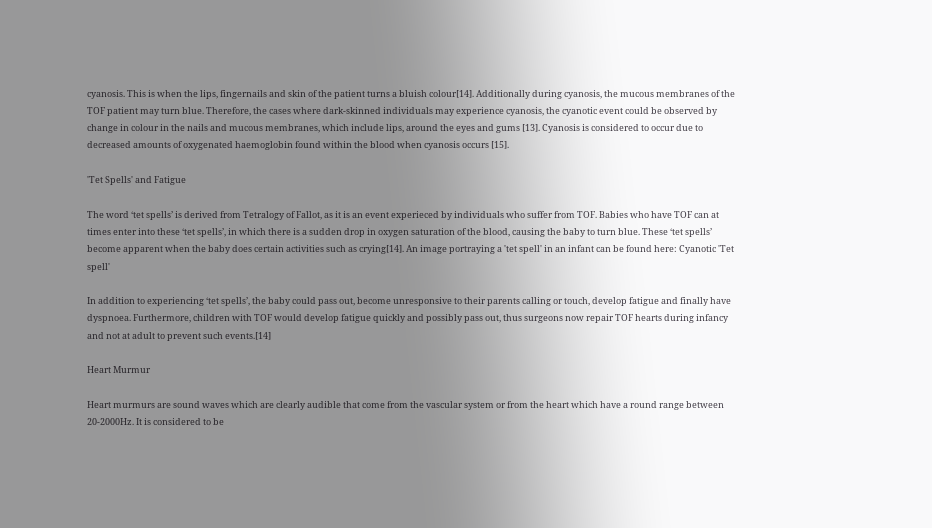cyanosis. This is when the lips, fingernails and skin of the patient turns a bluish colour[14]. Additionally during cyanosis, the mucous membranes of the TOF patient may turn blue. Therefore, the cases where dark-skinned individuals may experience cyanosis, the cyanotic event could be observed by change in colour in the nails and mucous membranes, which include lips, around the eyes and gums [13]. Cyanosis is considered to occur due to decreased amounts of oxygenated haemoglobin found within the blood when cyanosis occurs [15].

'Tet Spells' and Fatigue

The word ‘tet spells’ is derived from Tetralogy of Fallot, as it is an event experieced by individuals who suffer from TOF. Babies who have TOF can at times enter into these ‘tet spells’, in which there is a sudden drop in oxygen saturation of the blood, causing the baby to turn blue. These ‘tet spells’ become apparent when the baby does certain activities such as crying[14]. An image portraying a 'tet spell' in an infant can be found here: Cyanotic 'Tet spell'

In addition to experiencing ‘tet spells’, the baby could pass out, become unresponsive to their parents calling or touch, develop fatigue and finally have dyspnoea. Furthermore, children with TOF would develop fatigue quickly and possibly pass out, thus surgeons now repair TOF hearts during infancy and not at adult to prevent such events.[14]

Heart Murmur

Heart murmurs are sound waves which are clearly audible that come from the vascular system or from the heart which have a round range between 20-2000Hz. It is considered to be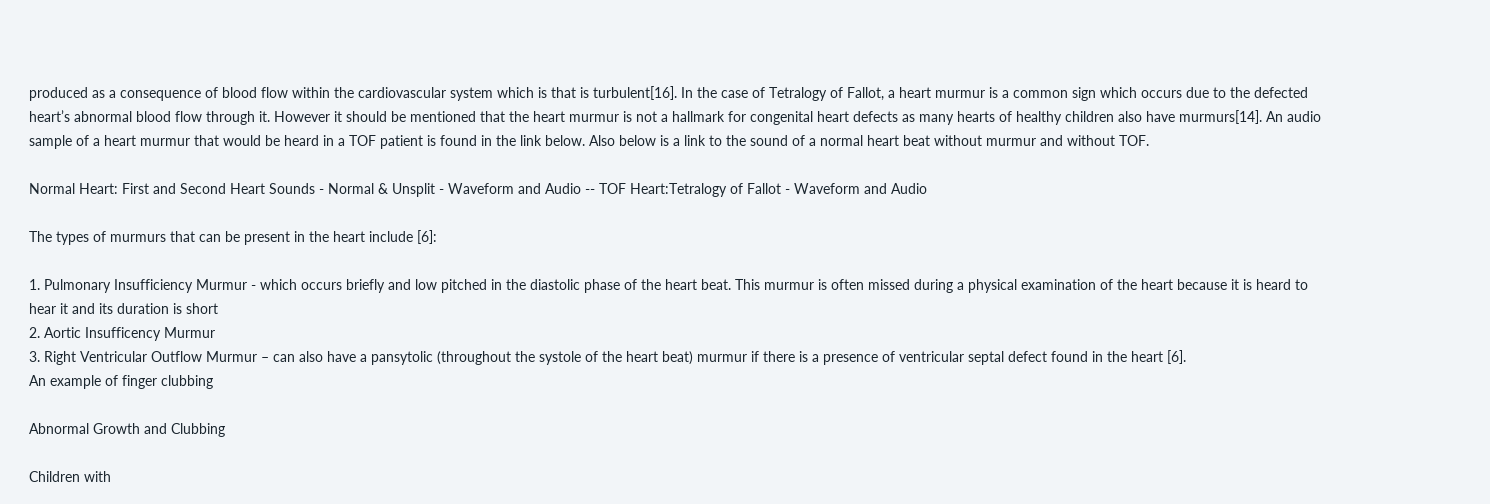produced as a consequence of blood flow within the cardiovascular system which is that is turbulent[16]. In the case of Tetralogy of Fallot, a heart murmur is a common sign which occurs due to the defected heart’s abnormal blood flow through it. However it should be mentioned that the heart murmur is not a hallmark for congenital heart defects as many hearts of healthy children also have murmurs[14]. An audio sample of a heart murmur that would be heard in a TOF patient is found in the link below. Also below is a link to the sound of a normal heart beat without murmur and without TOF.

Normal Heart: First and Second Heart Sounds - Normal & Unsplit - Waveform and Audio -- TOF Heart:Tetralogy of Fallot - Waveform and Audio

The types of murmurs that can be present in the heart include [6]:

1. Pulmonary Insufficiency Murmur - which occurs briefly and low pitched in the diastolic phase of the heart beat. This murmur is often missed during a physical examination of the heart because it is heard to hear it and its duration is short
2. Aortic Insufficency Murmur
3. Right Ventricular Outflow Murmur – can also have a pansytolic (throughout the systole of the heart beat) murmur if there is a presence of ventricular septal defect found in the heart [6].
An example of finger clubbing

Abnormal Growth and Clubbing

Children with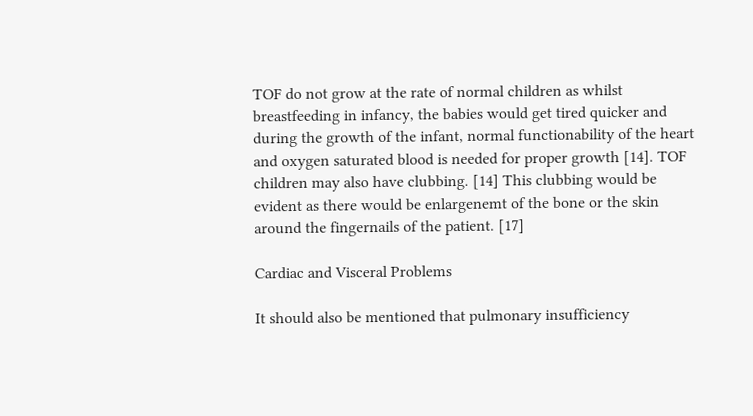TOF do not grow at the rate of normal children as whilst breastfeeding in infancy, the babies would get tired quicker and during the growth of the infant, normal functionability of the heart and oxygen saturated blood is needed for proper growth [14]. TOF children may also have clubbing. [14] This clubbing would be evident as there would be enlargenemt of the bone or the skin around the fingernails of the patient. [17]

Cardiac and Visceral Problems

It should also be mentioned that pulmonary insufficiency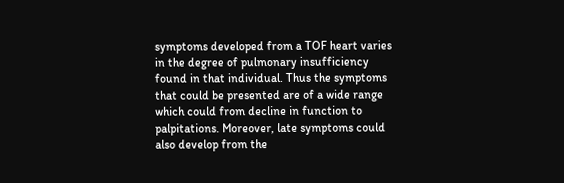symptoms developed from a TOF heart varies in the degree of pulmonary insufficiency found in that individual. Thus the symptoms that could be presented are of a wide range which could from decline in function to palpitations. Moreover, late symptoms could also develop from the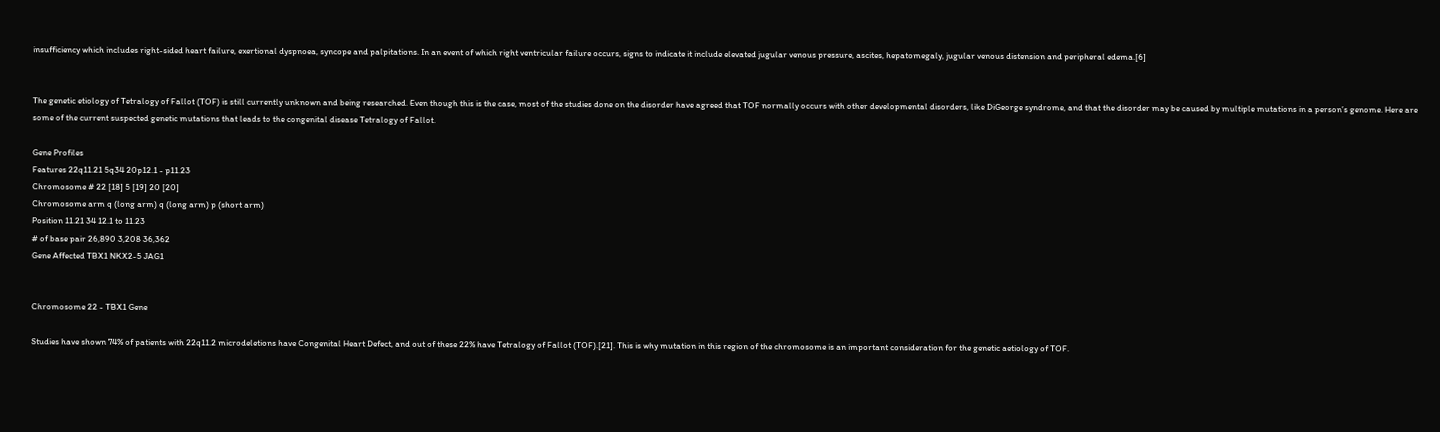insufficiency which includes right-sided heart failure, exertional dyspnoea, syncope and palpitations. In an event of which right ventricular failure occurs, signs to indicate it include elevated jugular venous pressure, ascites, hepatomegaly, jugular venous distension and peripheral edema.[6]


The genetic etiology of Tetralogy of Fallot (TOF) is still currently unknown and being researched. Even though this is the case, most of the studies done on the disorder have agreed that TOF normally occurs with other developmental disorders, like DiGeorge syndrome, and that the disorder may be caused by multiple mutations in a person’s genome. Here are some of the current suspected genetic mutations that leads to the congenital disease Tetralogy of Fallot.

Gene Profiles
Features 22q11.21 5q34 20p12.1 - p11.23
Chromosome # 22 [18] 5 [19] 20 [20]
Chromosome arm q (long arm) q (long arm) p (short arm)
Position 11.21 34 12.1 to 11.23
# of base pair 26,890 3,208 36,362
Gene Affected TBX1 NKX2-5 JAG1


Chromosome 22 - TBX1 Gene

Studies have shown 74% of patients with 22q11.2 microdeletions have Congenital Heart Defect, and out of these 22% have Tetralogy of Fallot (TOF).[21]. This is why mutation in this region of the chromosome is an important consideration for the genetic aetiology of TOF.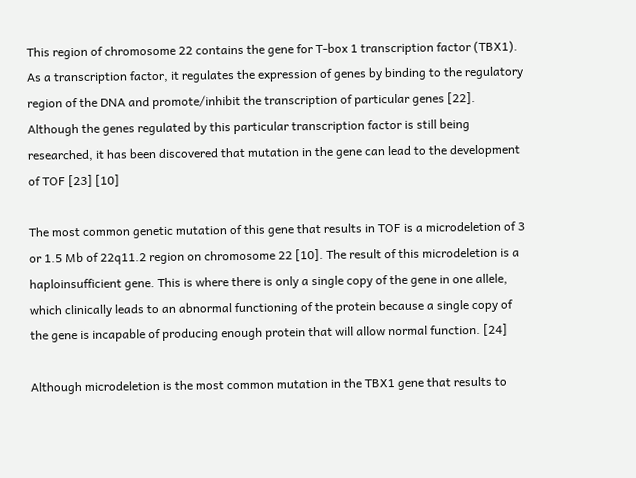This region of chromosome 22 contains the gene for T-box 1 transcription factor (TBX1). As a transcription factor, it regulates the expression of genes by binding to the regulatory region of the DNA and promote/inhibit the transcription of particular genes [22]. Although the genes regulated by this particular transcription factor is still being researched, it has been discovered that mutation in the gene can lead to the development of TOF [23] [10]

The most common genetic mutation of this gene that results in TOF is a microdeletion of 3 or 1.5 Mb of 22q11.2 region on chromosome 22 [10]. The result of this microdeletion is a haploinsufficient gene. This is where there is only a single copy of the gene in one allele, which clinically leads to an abnormal functioning of the protein because a single copy of the gene is incapable of producing enough protein that will allow normal function. [24]

Although microdeletion is the most common mutation in the TBX1 gene that results to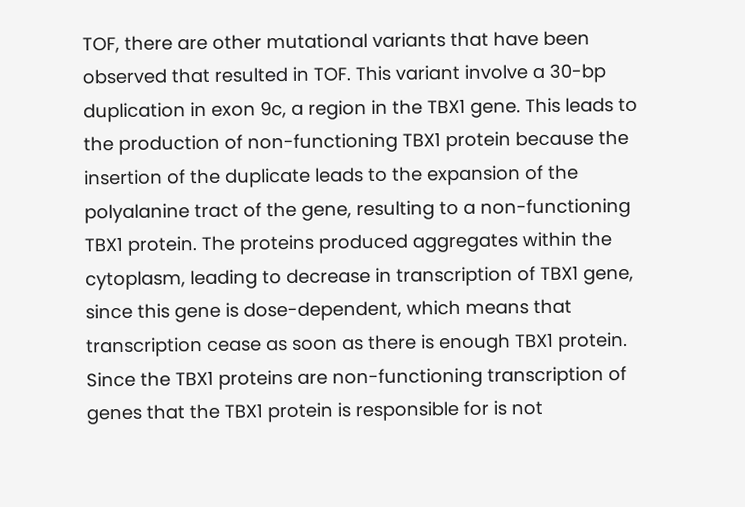TOF, there are other mutational variants that have been observed that resulted in TOF. This variant involve a 30-bp duplication in exon 9c, a region in the TBX1 gene. This leads to the production of non-functioning TBX1 protein because the insertion of the duplicate leads to the expansion of the polyalanine tract of the gene, resulting to a non-functioning TBX1 protein. The proteins produced aggregates within the cytoplasm, leading to decrease in transcription of TBX1 gene, since this gene is dose-dependent, which means that transcription cease as soon as there is enough TBX1 protein. Since the TBX1 proteins are non-functioning transcription of genes that the TBX1 protein is responsible for is not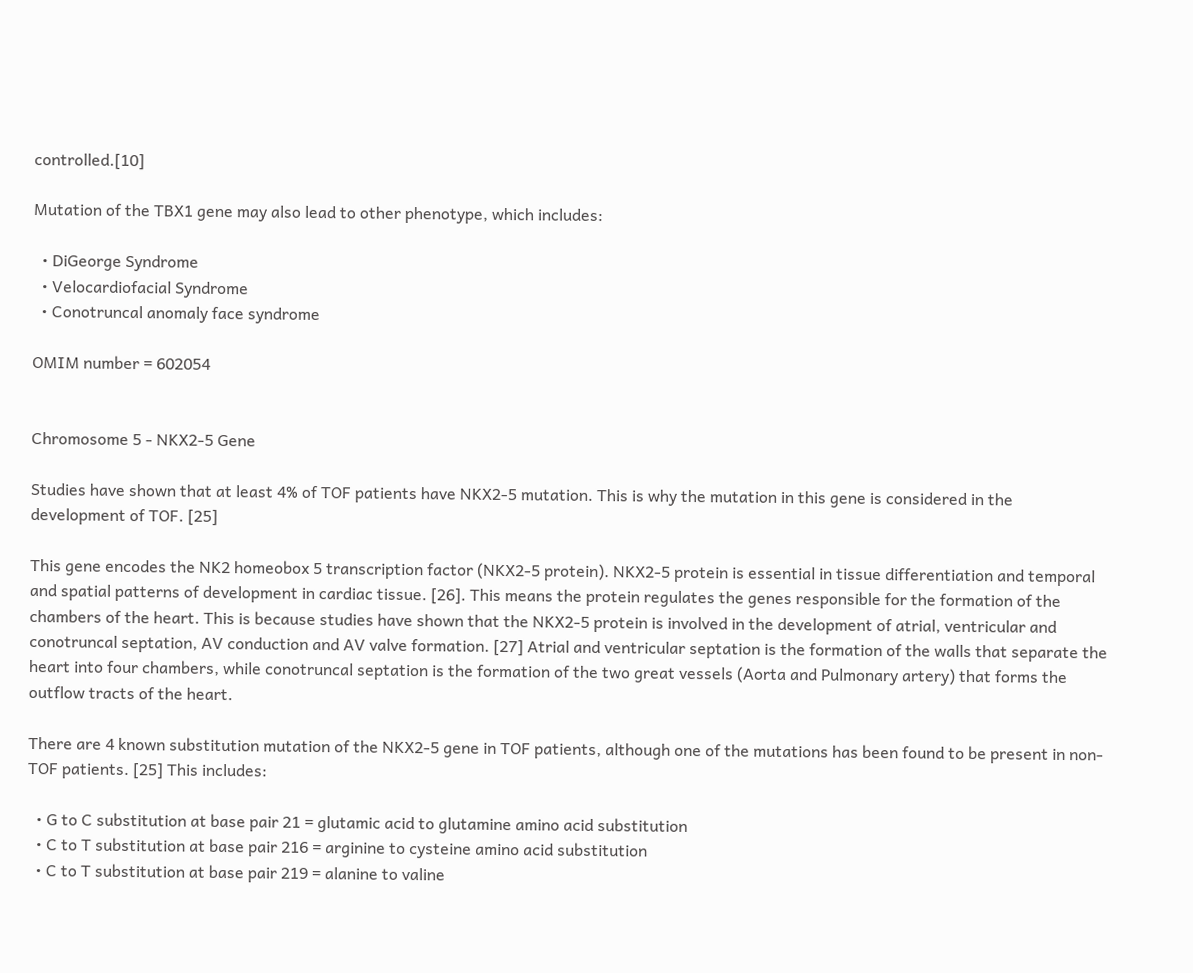controlled.[10]

Mutation of the TBX1 gene may also lead to other phenotype, which includes:

  • DiGeorge Syndrome
  • Velocardiofacial Syndrome
  • Conotruncal anomaly face syndrome

OMIM number = 602054


Chromosome 5 - NKX2-5 Gene

Studies have shown that at least 4% of TOF patients have NKX2-5 mutation. This is why the mutation in this gene is considered in the development of TOF. [25]

This gene encodes the NK2 homeobox 5 transcription factor (NKX2-5 protein). NKX2-5 protein is essential in tissue differentiation and temporal and spatial patterns of development in cardiac tissue. [26]. This means the protein regulates the genes responsible for the formation of the chambers of the heart. This is because studies have shown that the NKX2-5 protein is involved in the development of atrial, ventricular and conotruncal septation, AV conduction and AV valve formation. [27] Atrial and ventricular septation is the formation of the walls that separate the heart into four chambers, while conotruncal septation is the formation of the two great vessels (Aorta and Pulmonary artery) that forms the outflow tracts of the heart.

There are 4 known substitution mutation of the NKX2-5 gene in TOF patients, although one of the mutations has been found to be present in non-TOF patients. [25] This includes:

  • G to C substitution at base pair 21 = glutamic acid to glutamine amino acid substitution
  • C to T substitution at base pair 216 = arginine to cysteine amino acid substitution
  • C to T substitution at base pair 219 = alanine to valine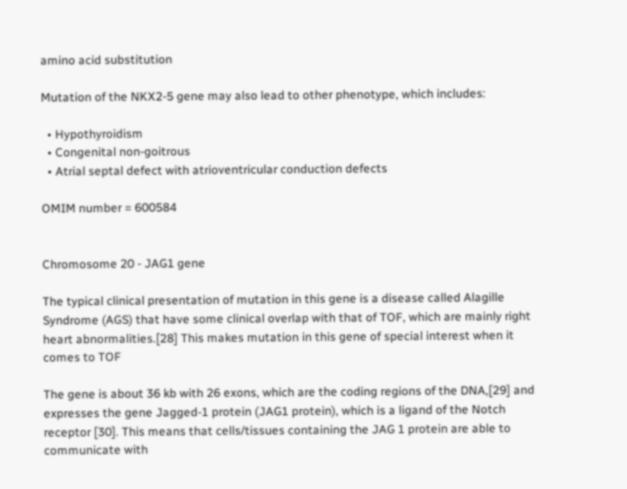amino acid substitution

Mutation of the NKX2-5 gene may also lead to other phenotype, which includes:

  • Hypothyroidism
  • Congenital non-goitrous
  • Atrial septal defect with atrioventricular conduction defects

OMIM number = 600584


Chromosome 20 - JAG1 gene

The typical clinical presentation of mutation in this gene is a disease called Alagille Syndrome (AGS) that have some clinical overlap with that of TOF, which are mainly right heart abnormalities.[28] This makes mutation in this gene of special interest when it comes to TOF

The gene is about 36 kb with 26 exons, which are the coding regions of the DNA,[29] and expresses the gene Jagged-1 protein (JAG1 protein), which is a ligand of the Notch receptor [30]. This means that cells/tissues containing the JAG 1 protein are able to communicate with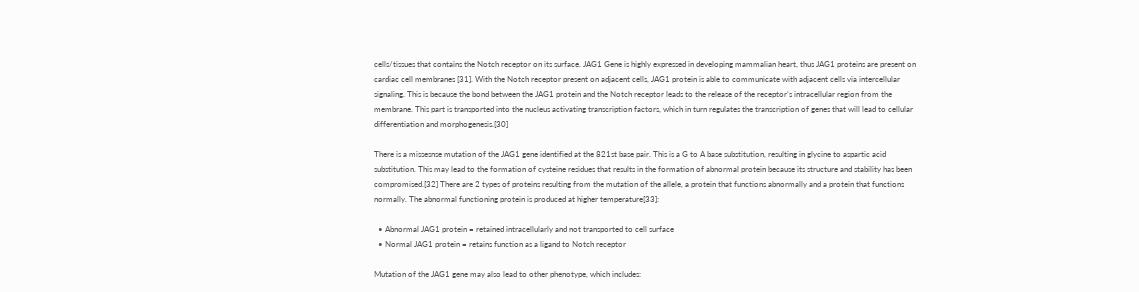cells/tissues that contains the Notch receptor on its surface. JAG1 Gene is highly expressed in developing mammalian heart, thus JAG1 proteins are present on cardiac cell membranes [31]. With the Notch receptor present on adjacent cells, JAG1 protein is able to communicate with adjacent cells via intercellular signaling. This is because the bond between the JAG1 protein and the Notch receptor leads to the release of the receptor’s intracellular region from the membrane. This part is transported into the nucleus activating transcription factors, which in turn regulates the transcription of genes that will lead to cellular differentiation and morphogenesis.[30]

There is a missesnse mutation of the JAG1 gene identified at the 821st base pair. This is a G to A base substitution, resulting in glycine to aspartic acid substitution. This may lead to the formation of cysteine residues that results in the formation of abnormal protein because its structure and stability has been compromised.[32] There are 2 types of proteins resulting from the mutation of the allele, a protein that functions abnormally and a protein that functions normally. The abnormal functioning protein is produced at higher temperature[33]:

  • Abnormal JAG1 protein = retained intracellularly and not transported to cell surface
  • Normal JAG1 protein = retains function as a ligand to Notch receptor

Mutation of the JAG1 gene may also lead to other phenotype, which includes: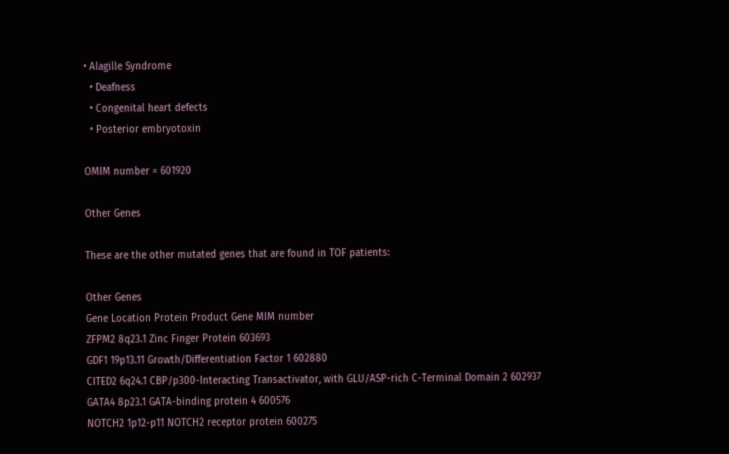• Alagille Syndrome
  • Deafness
  • Congenital heart defects
  • Posterior embryotoxin

OMIM number = 601920

Other Genes

These are the other mutated genes that are found in TOF patients:

Other Genes
Gene Location Protein Product Gene MIM number
ZFPM2 8q23.1 Zinc Finger Protein 603693
GDF1 19p13.11 Growth/Differentiation Factor 1 602880
CITED2 6q24.1 CBP/p300-Interacting Transactivator, with GLU/ASP-rich C-Terminal Domain 2 602937
GATA4 8p23.1 GATA-binding protein 4 600576
NOTCH2 1p12-p11 NOTCH2 receptor protein 600275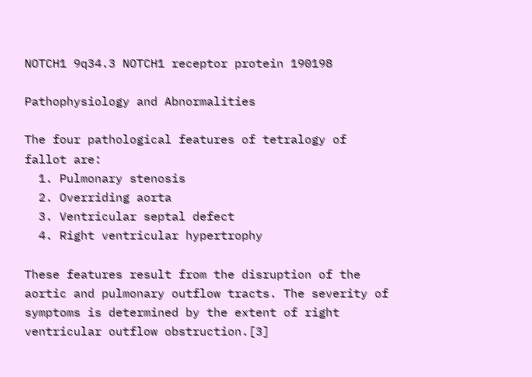NOTCH1 9q34.3 NOTCH1 receptor protein 190198

Pathophysiology and Abnormalities

The four pathological features of tetralogy of fallot are:
  1. Pulmonary stenosis
  2. Overriding aorta
  3. Ventricular septal defect
  4. Right ventricular hypertrophy

These features result from the disruption of the aortic and pulmonary outflow tracts. The severity of symptoms is determined by the extent of right ventricular outflow obstruction.[3]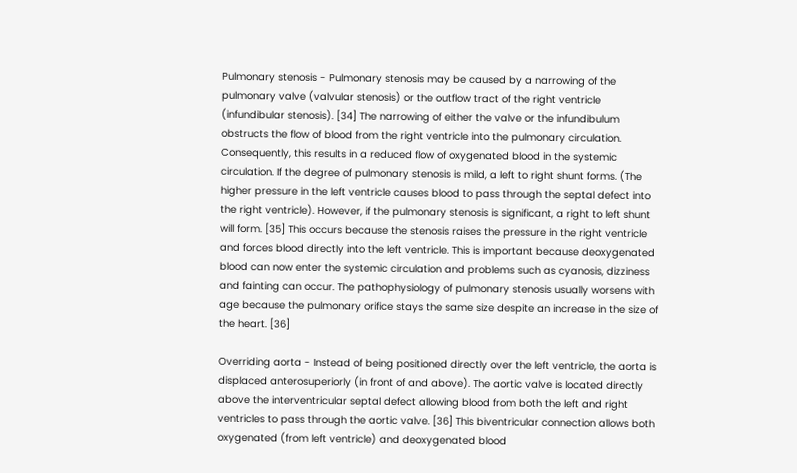Pulmonary stenosis - Pulmonary stenosis may be caused by a narrowing of the pulmonary valve (valvular stenosis) or the outflow tract of the right ventricle (infundibular stenosis). [34] The narrowing of either the valve or the infundibulum obstructs the flow of blood from the right ventricle into the pulmonary circulation. Consequently, this results in a reduced flow of oxygenated blood in the systemic circulation. If the degree of pulmonary stenosis is mild, a left to right shunt forms. (The higher pressure in the left ventricle causes blood to pass through the septal defect into the right ventricle). However, if the pulmonary stenosis is significant, a right to left shunt will form. [35] This occurs because the stenosis raises the pressure in the right ventricle and forces blood directly into the left ventricle. This is important because deoxygenated blood can now enter the systemic circulation and problems such as cyanosis, dizziness and fainting can occur. The pathophysiology of pulmonary stenosis usually worsens with age because the pulmonary orifice stays the same size despite an increase in the size of the heart. [36]

Overriding aorta - Instead of being positioned directly over the left ventricle, the aorta is displaced anterosuperiorly (in front of and above). The aortic valve is located directly above the interventricular septal defect allowing blood from both the left and right ventricles to pass through the aortic valve. [36] This biventricular connection allows both oxygenated (from left ventricle) and deoxygenated blood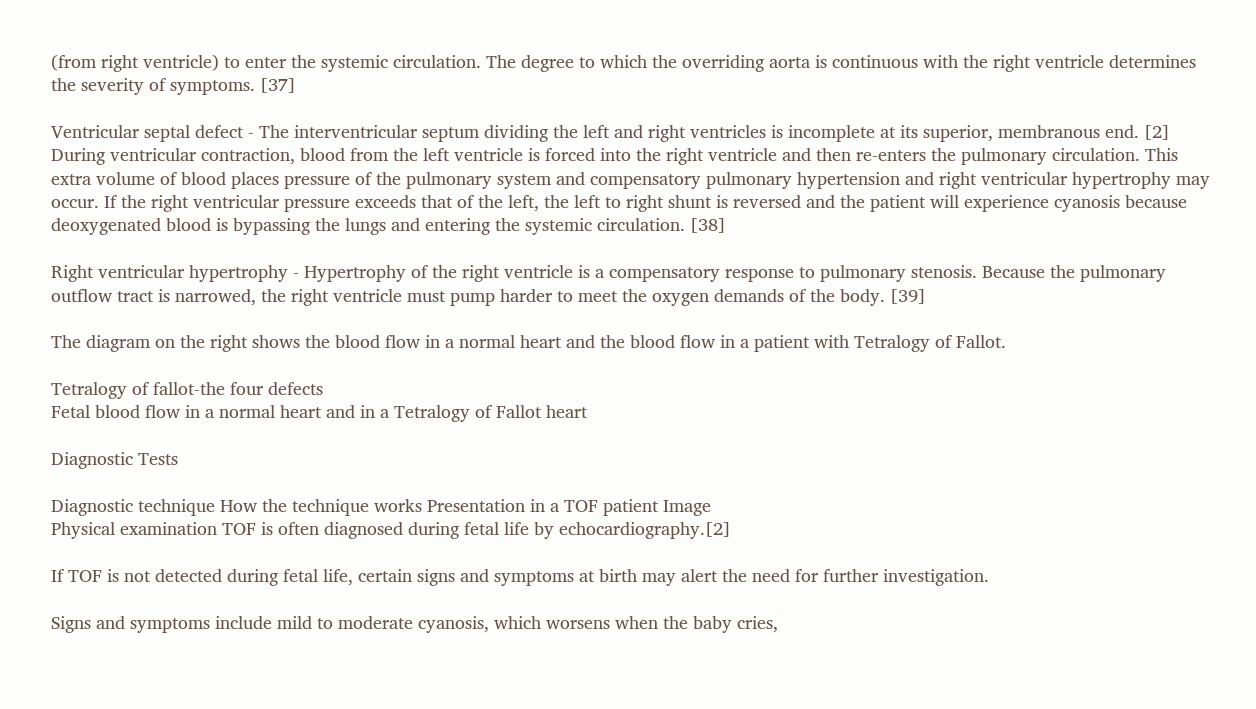(from right ventricle) to enter the systemic circulation. The degree to which the overriding aorta is continuous with the right ventricle determines the severity of symptoms. [37]

Ventricular septal defect - The interventricular septum dividing the left and right ventricles is incomplete at its superior, membranous end. [2] During ventricular contraction, blood from the left ventricle is forced into the right ventricle and then re-enters the pulmonary circulation. This extra volume of blood places pressure of the pulmonary system and compensatory pulmonary hypertension and right ventricular hypertrophy may occur. If the right ventricular pressure exceeds that of the left, the left to right shunt is reversed and the patient will experience cyanosis because deoxygenated blood is bypassing the lungs and entering the systemic circulation. [38]

Right ventricular hypertrophy - Hypertrophy of the right ventricle is a compensatory response to pulmonary stenosis. Because the pulmonary outflow tract is narrowed, the right ventricle must pump harder to meet the oxygen demands of the body. [39]

The diagram on the right shows the blood flow in a normal heart and the blood flow in a patient with Tetralogy of Fallot.

Tetralogy of fallot-the four defects
Fetal blood flow in a normal heart and in a Tetralogy of Fallot heart

Diagnostic Tests

Diagnostic technique How the technique works Presentation in a TOF patient Image
Physical examination TOF is often diagnosed during fetal life by echocardiography.[2]

If TOF is not detected during fetal life, certain signs and symptoms at birth may alert the need for further investigation.

Signs and symptoms include mild to moderate cyanosis, which worsens when the baby cries,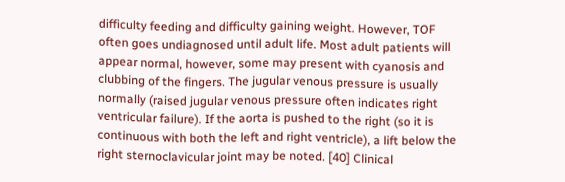difficulty feeding and difficulty gaining weight. However, TOF often goes undiagnosed until adult life. Most adult patients will appear normal, however, some may present with cyanosis and clubbing of the fingers. The jugular venous pressure is usually normally (raised jugular venous pressure often indicates right ventricular failure). If the aorta is pushed to the right (so it is continuous with both the left and right ventricle), a lift below the right sternoclavicular joint may be noted. [40] Clinical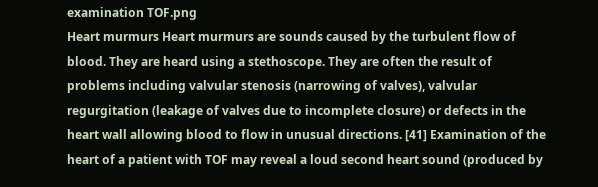examination TOF.png
Heart murmurs Heart murmurs are sounds caused by the turbulent flow of blood. They are heard using a stethoscope. They are often the result of problems including valvular stenosis (narrowing of valves), valvular regurgitation (leakage of valves due to incomplete closure) or defects in the heart wall allowing blood to flow in unusual directions. [41] Examination of the heart of a patient with TOF may reveal a loud second heart sound (produced by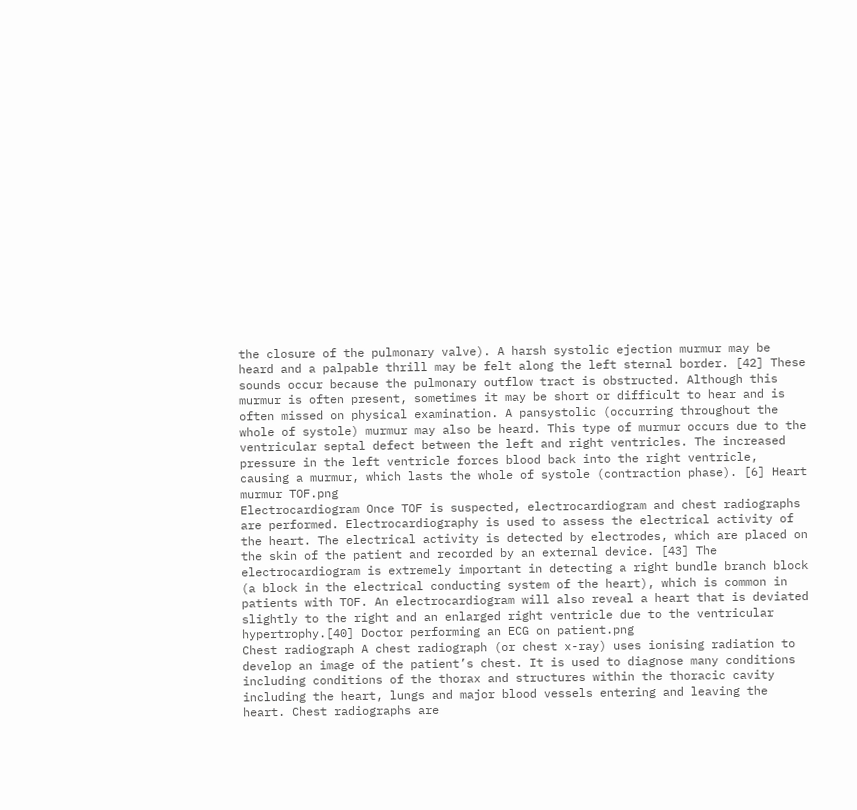the closure of the pulmonary valve). A harsh systolic ejection murmur may be heard and a palpable thrill may be felt along the left sternal border. [42] These sounds occur because the pulmonary outflow tract is obstructed. Although this murmur is often present, sometimes it may be short or difficult to hear and is often missed on physical examination. A pansystolic (occurring throughout the whole of systole) murmur may also be heard. This type of murmur occurs due to the ventricular septal defect between the left and right ventricles. The increased pressure in the left ventricle forces blood back into the right ventricle, causing a murmur, which lasts the whole of systole (contraction phase). [6] Heart murmur TOF.png
Electrocardiogram Once TOF is suspected, electrocardiogram and chest radiographs are performed. Electrocardiography is used to assess the electrical activity of the heart. The electrical activity is detected by electrodes, which are placed on the skin of the patient and recorded by an external device. [43] The electrocardiogram is extremely important in detecting a right bundle branch block (a block in the electrical conducting system of the heart), which is common in patients with TOF. An electrocardiogram will also reveal a heart that is deviated slightly to the right and an enlarged right ventricle due to the ventricular hypertrophy.[40] Doctor performing an ECG on patient.png
Chest radiograph A chest radiograph (or chest x-ray) uses ionising radiation to develop an image of the patient’s chest. It is used to diagnose many conditions including conditions of the thorax and structures within the thoracic cavity including the heart, lungs and major blood vessels entering and leaving the heart. Chest radiographs are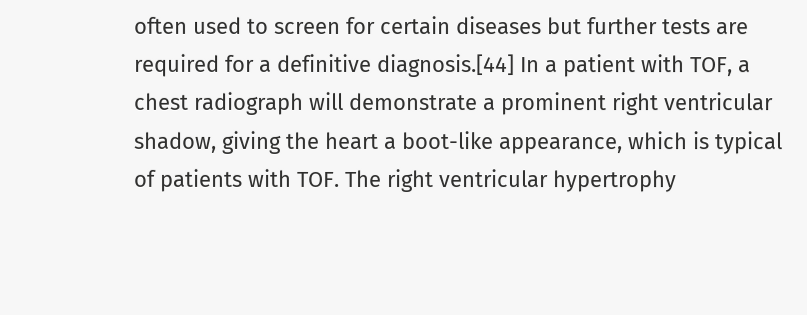often used to screen for certain diseases but further tests are required for a definitive diagnosis.[44] In a patient with TOF, a chest radiograph will demonstrate a prominent right ventricular shadow, giving the heart a boot-like appearance, which is typical of patients with TOF. The right ventricular hypertrophy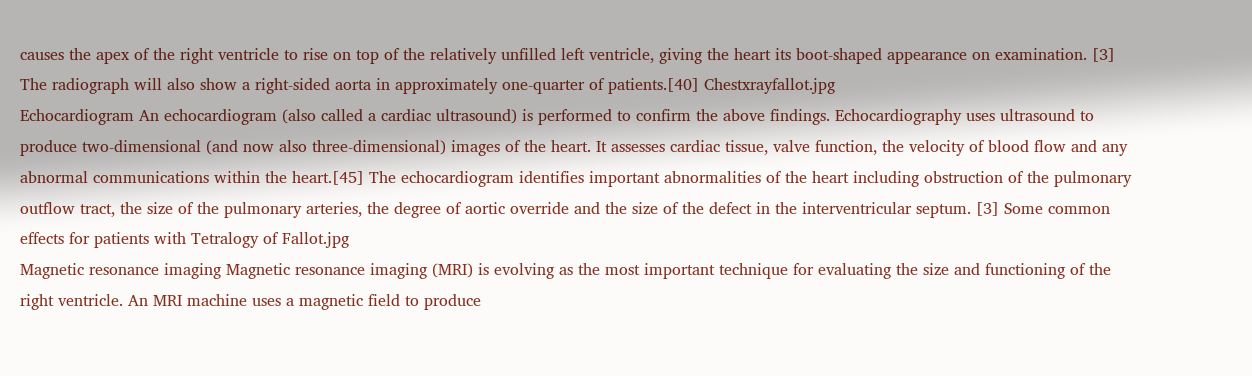causes the apex of the right ventricle to rise on top of the relatively unfilled left ventricle, giving the heart its boot-shaped appearance on examination. [3] The radiograph will also show a right-sided aorta in approximately one-quarter of patients.[40] Chestxrayfallot.jpg
Echocardiogram An echocardiogram (also called a cardiac ultrasound) is performed to confirm the above findings. Echocardiography uses ultrasound to produce two-dimensional (and now also three-dimensional) images of the heart. It assesses cardiac tissue, valve function, the velocity of blood flow and any abnormal communications within the heart.[45] The echocardiogram identifies important abnormalities of the heart including obstruction of the pulmonary outflow tract, the size of the pulmonary arteries, the degree of aortic override and the size of the defect in the interventricular septum. [3] Some common effects for patients with Tetralogy of Fallot.jpg
Magnetic resonance imaging Magnetic resonance imaging (MRI) is evolving as the most important technique for evaluating the size and functioning of the right ventricle. An MRI machine uses a magnetic field to produce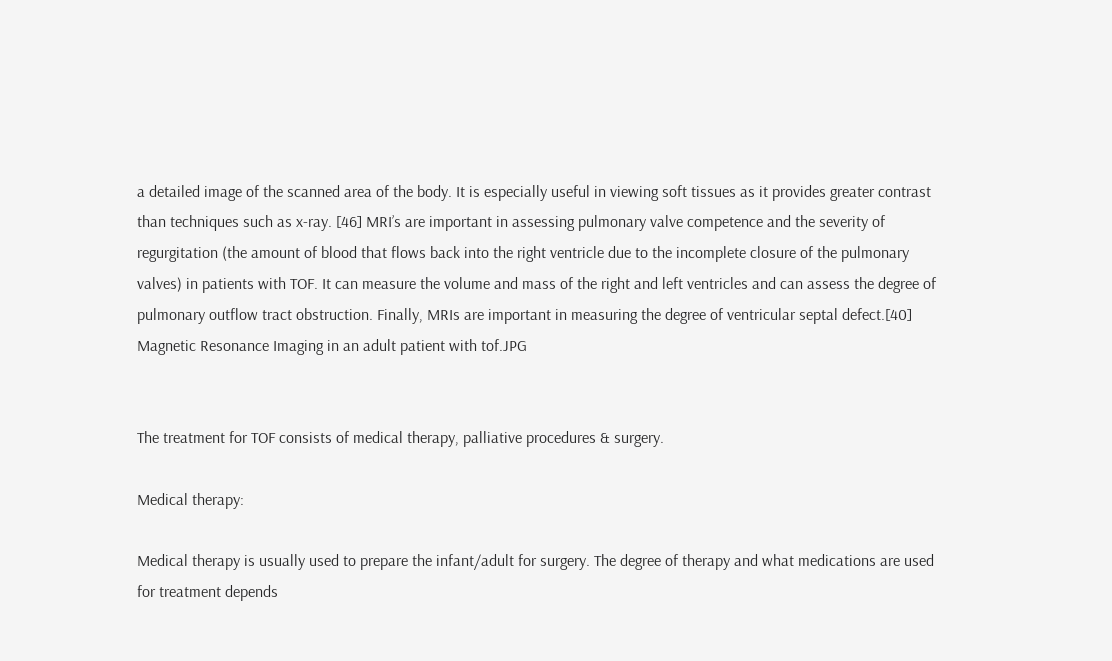a detailed image of the scanned area of the body. It is especially useful in viewing soft tissues as it provides greater contrast than techniques such as x-ray. [46] MRI’s are important in assessing pulmonary valve competence and the severity of regurgitation (the amount of blood that flows back into the right ventricle due to the incomplete closure of the pulmonary valves) in patients with TOF. It can measure the volume and mass of the right and left ventricles and can assess the degree of pulmonary outflow tract obstruction. Finally, MRIs are important in measuring the degree of ventricular septal defect.[40] Magnetic Resonance Imaging in an adult patient with tof.JPG


The treatment for TOF consists of medical therapy, palliative procedures & surgery.

Medical therapy:

Medical therapy is usually used to prepare the infant/adult for surgery. The degree of therapy and what medications are used for treatment depends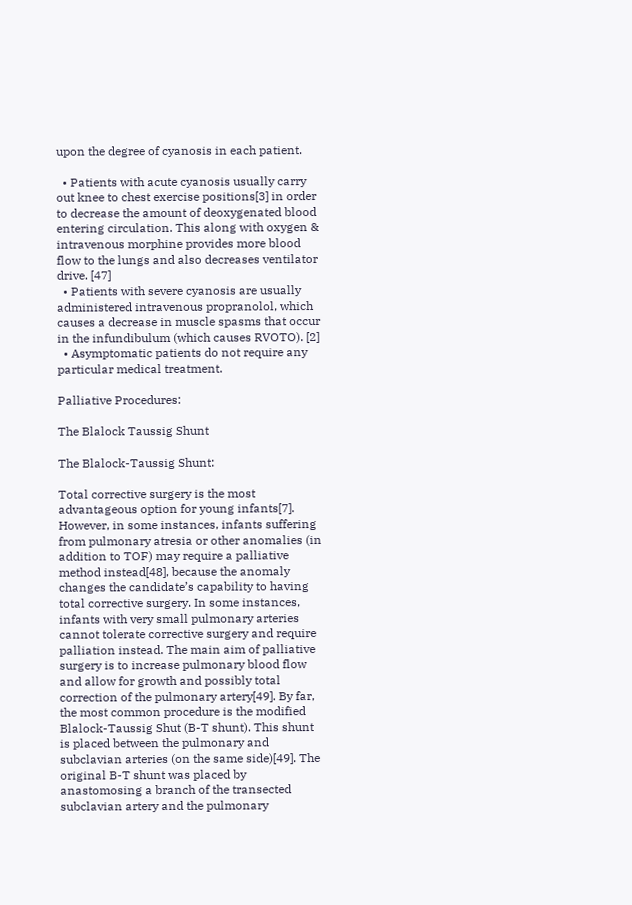upon the degree of cyanosis in each patient.

  • Patients with acute cyanosis usually carry out knee to chest exercise positions[3] in order to decrease the amount of deoxygenated blood entering circulation. This along with oxygen & intravenous morphine provides more blood flow to the lungs and also decreases ventilator drive. [47]
  • Patients with severe cyanosis are usually administered intravenous propranolol, which causes a decrease in muscle spasms that occur in the infundibulum (which causes RVOTO). [2]
  • Asymptomatic patients do not require any particular medical treatment.

Palliative Procedures:

The Blalock Taussig Shunt

The Blalock-Taussig Shunt:

Total corrective surgery is the most advantageous option for young infants[7]. However, in some instances, infants suffering from pulmonary atresia or other anomalies (in addition to TOF) may require a palliative method instead[48], because the anomaly changes the candidate’s capability to having total corrective surgery. In some instances, infants with very small pulmonary arteries cannot tolerate corrective surgery and require palliation instead. The main aim of palliative surgery is to increase pulmonary blood flow and allow for growth and possibly total correction of the pulmonary artery[49]. By far, the most common procedure is the modified Blalock-Taussig Shut (B-T shunt). This shunt is placed between the pulmonary and subclavian arteries (on the same side)[49]. The original B-T shunt was placed by anastomosing a branch of the transected subclavian artery and the pulmonary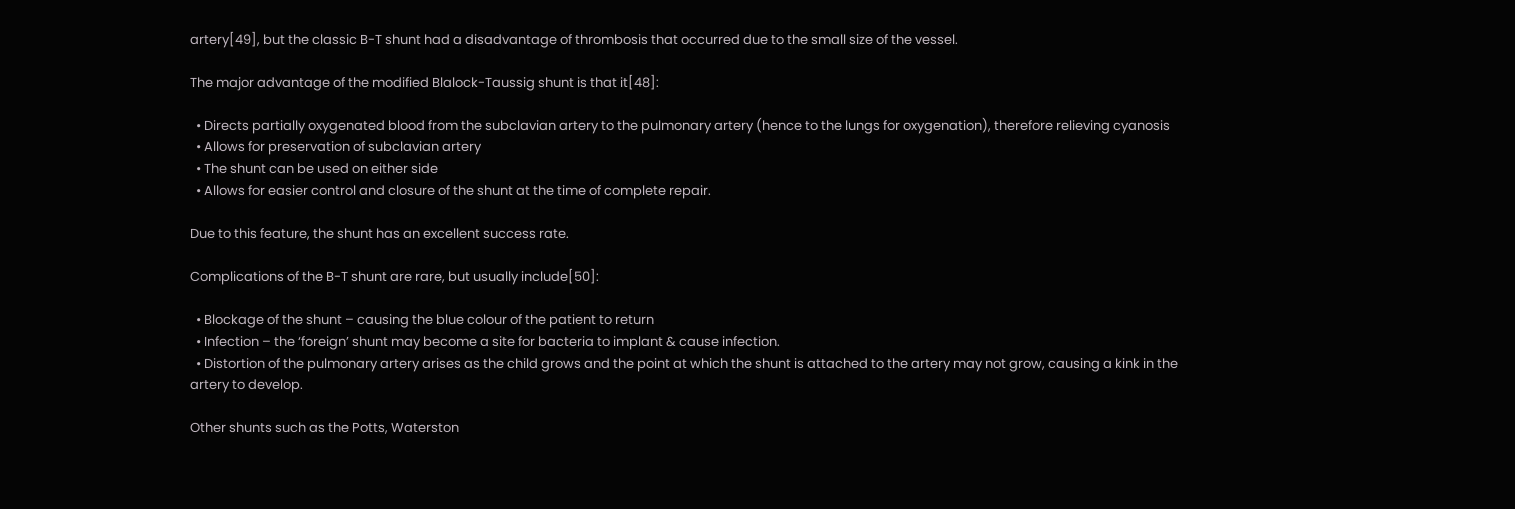artery[49], but the classic B-T shunt had a disadvantage of thrombosis that occurred due to the small size of the vessel.

The major advantage of the modified Blalock-Taussig shunt is that it[48]:

  • Directs partially oxygenated blood from the subclavian artery to the pulmonary artery (hence to the lungs for oxygenation), therefore relieving cyanosis
  • Allows for preservation of subclavian artery
  • The shunt can be used on either side
  • Allows for easier control and closure of the shunt at the time of complete repair.

Due to this feature, the shunt has an excellent success rate.

Complications of the B-T shunt are rare, but usually include[50]:

  • Blockage of the shunt – causing the blue colour of the patient to return
  • Infection – the ‘foreign’ shunt may become a site for bacteria to implant & cause infection.
  • Distortion of the pulmonary artery arises as the child grows and the point at which the shunt is attached to the artery may not grow, causing a kink in the artery to develop.

Other shunts such as the Potts, Waterston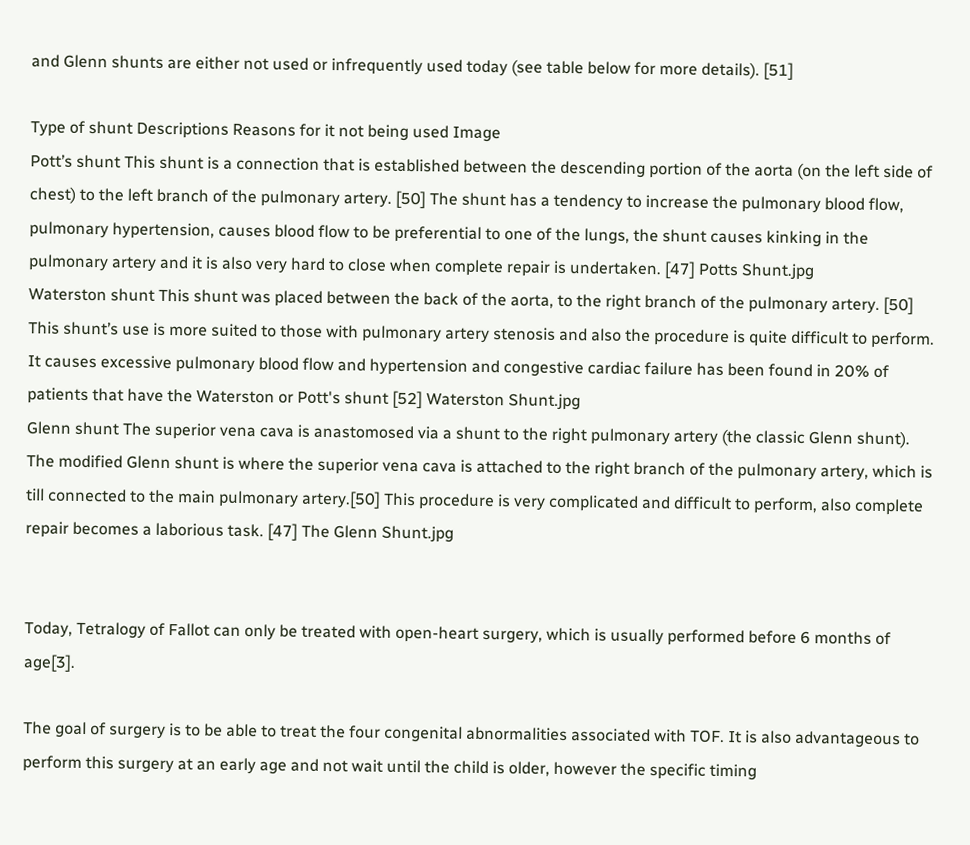and Glenn shunts are either not used or infrequently used today (see table below for more details). [51]

Type of shunt Descriptions Reasons for it not being used Image
Pott’s shunt This shunt is a connection that is established between the descending portion of the aorta (on the left side of chest) to the left branch of the pulmonary artery. [50] The shunt has a tendency to increase the pulmonary blood flow, pulmonary hypertension, causes blood flow to be preferential to one of the lungs, the shunt causes kinking in the pulmonary artery and it is also very hard to close when complete repair is undertaken. [47] Potts Shunt.jpg
Waterston shunt This shunt was placed between the back of the aorta, to the right branch of the pulmonary artery. [50] This shunt’s use is more suited to those with pulmonary artery stenosis and also the procedure is quite difficult to perform. It causes excessive pulmonary blood flow and hypertension and congestive cardiac failure has been found in 20% of patients that have the Waterston or Pott's shunt [52] Waterston Shunt.jpg
Glenn shunt The superior vena cava is anastomosed via a shunt to the right pulmonary artery (the classic Glenn shunt). The modified Glenn shunt is where the superior vena cava is attached to the right branch of the pulmonary artery, which is till connected to the main pulmonary artery.[50] This procedure is very complicated and difficult to perform, also complete repair becomes a laborious task. [47] The Glenn Shunt.jpg


Today, Tetralogy of Fallot can only be treated with open-heart surgery, which is usually performed before 6 months of age[3].

The goal of surgery is to be able to treat the four congenital abnormalities associated with TOF. It is also advantageous to perform this surgery at an early age and not wait until the child is older, however the specific timing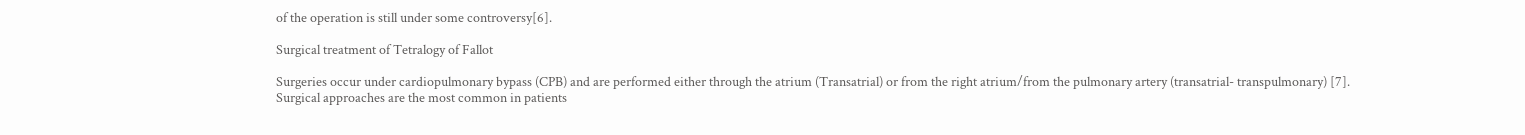of the operation is still under some controversy[6].

Surgical treatment of Tetralogy of Fallot

Surgeries occur under cardiopulmonary bypass (CPB) and are performed either through the atrium (Transatrial) or from the right atrium/from the pulmonary artery (transatrial- transpulmonary) [7]. Surgical approaches are the most common in patients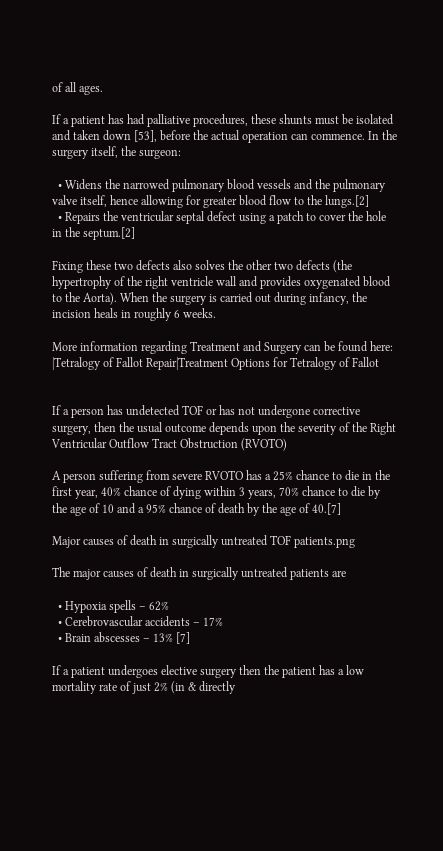of all ages.

If a patient has had palliative procedures, these shunts must be isolated and taken down [53], before the actual operation can commence. In the surgery itself, the surgeon:

  • Widens the narrowed pulmonary blood vessels and the pulmonary valve itself, hence allowing for greater blood flow to the lungs.[2]
  • Repairs the ventricular septal defect using a patch to cover the hole in the septum.[2]

Fixing these two defects also solves the other two defects (the hypertrophy of the right ventricle wall and provides oxygenated blood to the Aorta). When the surgery is carried out during infancy, the incision heals in roughly 6 weeks.

More information regarding Treatment and Surgery can be found here: |Tetralogy of Fallot Repair|Treatment Options for Tetralogy of Fallot


If a person has undetected TOF or has not undergone corrective surgery, then the usual outcome depends upon the severity of the Right Ventricular Outflow Tract Obstruction (RVOTO)

A person suffering from severe RVOTO has a 25% chance to die in the first year, 40% chance of dying within 3 years, 70% chance to die by the age of 10 and a 95% chance of death by the age of 40.[7]

Major causes of death in surgically untreated TOF patients.png

The major causes of death in surgically untreated patients are

  • Hypoxia spells – 62%
  • Cerebrovascular accidents – 17%
  • Brain abscesses – 13% [7]

If a patient undergoes elective surgery then the patient has a low mortality rate of just 2% (in & directly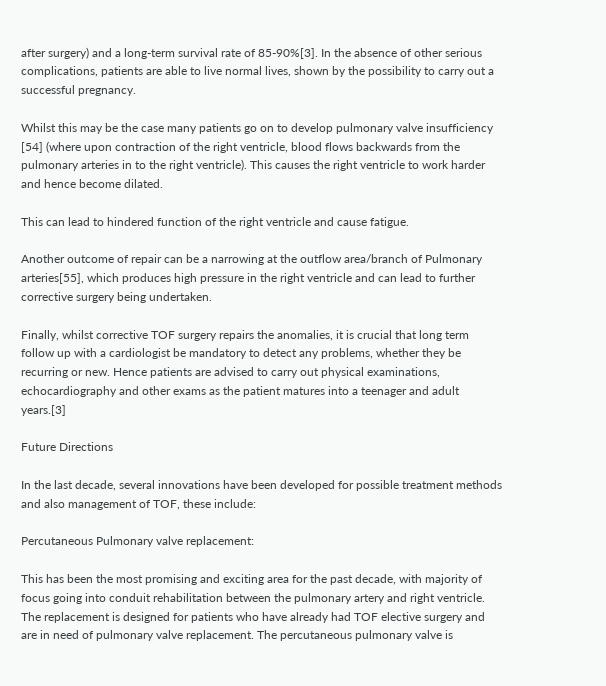after surgery) and a long-term survival rate of 85-90%[3]. In the absence of other serious complications, patients are able to live normal lives, shown by the possibility to carry out a successful pregnancy.

Whilst this may be the case many patients go on to develop pulmonary valve insufficiency [54] (where upon contraction of the right ventricle, blood flows backwards from the pulmonary arteries in to the right ventricle). This causes the right ventricle to work harder and hence become dilated.

This can lead to hindered function of the right ventricle and cause fatigue.

Another outcome of repair can be a narrowing at the outflow area/branch of Pulmonary arteries[55], which produces high pressure in the right ventricle and can lead to further corrective surgery being undertaken.

Finally, whilst corrective TOF surgery repairs the anomalies, it is crucial that long term follow up with a cardiologist be mandatory to detect any problems, whether they be recurring or new. Hence patients are advised to carry out physical examinations, echocardiography and other exams as the patient matures into a teenager and adult years.[3]

Future Directions

In the last decade, several innovations have been developed for possible treatment methods and also management of TOF, these include:

Percutaneous Pulmonary valve replacement:

This has been the most promising and exciting area for the past decade, with majority of focus going into conduit rehabilitation between the pulmonary artery and right ventricle. The replacement is designed for patients who have already had TOF elective surgery and are in need of pulmonary valve replacement. The percutaneous pulmonary valve is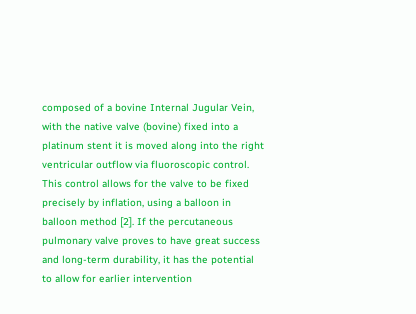composed of a bovine Internal Jugular Vein, with the native valve (bovine) fixed into a platinum stent it is moved along into the right ventricular outflow via fluoroscopic control. This control allows for the valve to be fixed precisely by inflation, using a balloon in balloon method [2]. If the percutaneous pulmonary valve proves to have great success and long-term durability, it has the potential to allow for earlier intervention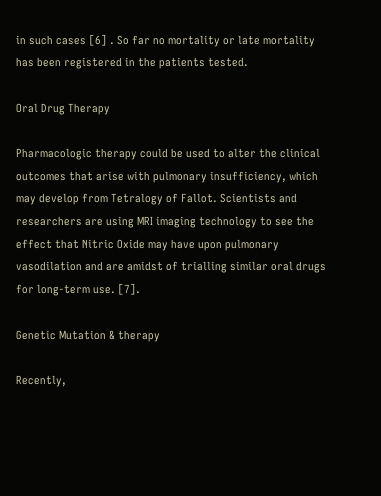in such cases [6] . So far no mortality or late mortality has been registered in the patients tested.

Oral Drug Therapy

Pharmacologic therapy could be used to alter the clinical outcomes that arise with pulmonary insufficiency, which may develop from Tetralogy of Fallot. Scientists and researchers are using MRI imaging technology to see the effect that Nitric Oxide may have upon pulmonary vasodilation and are amidst of trialling similar oral drugs for long-term use. [7].

Genetic Mutation & therapy

Recently,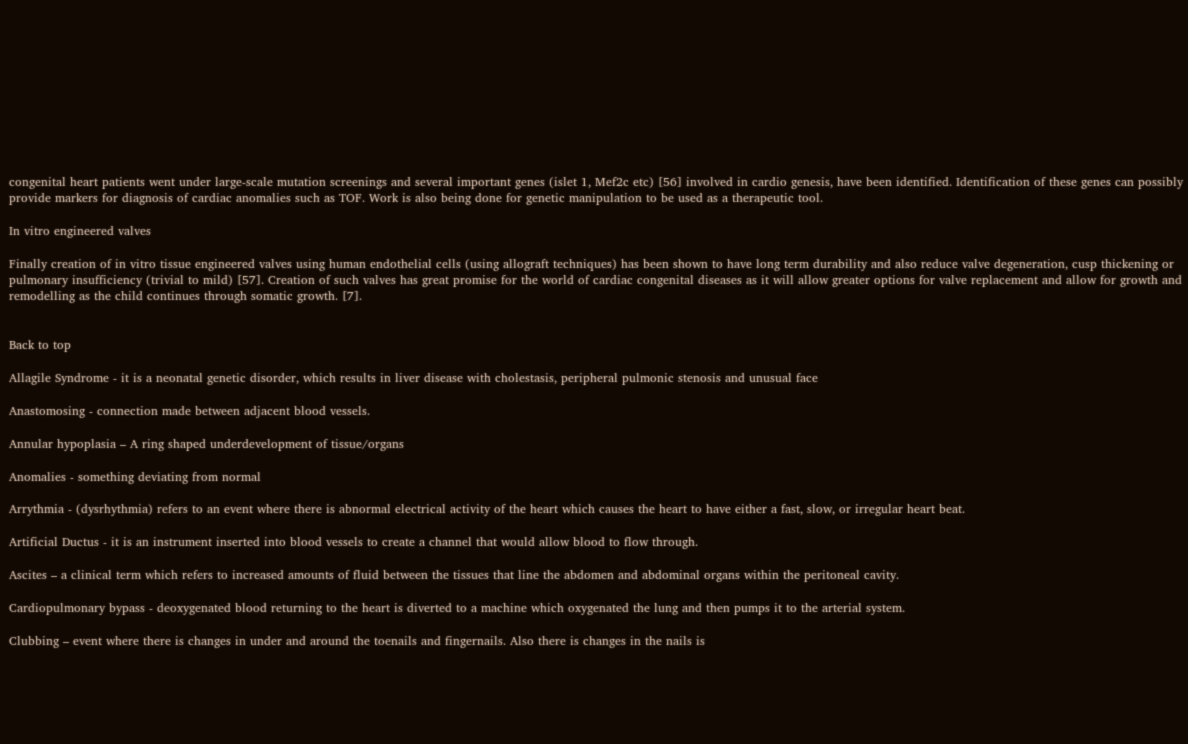congenital heart patients went under large-scale mutation screenings and several important genes (islet 1, Mef2c etc) [56] involved in cardio genesis, have been identified. Identification of these genes can possibly provide markers for diagnosis of cardiac anomalies such as TOF. Work is also being done for genetic manipulation to be used as a therapeutic tool.

In vitro engineered valves

Finally creation of in vitro tissue engineered valves using human endothelial cells (using allograft techniques) has been shown to have long term durability and also reduce valve degeneration, cusp thickening or pulmonary insufficiency (trivial to mild) [57]. Creation of such valves has great promise for the world of cardiac congenital diseases as it will allow greater options for valve replacement and allow for growth and remodelling as the child continues through somatic growth. [7].


Back to top

Allagile Syndrome - it is a neonatal genetic disorder, which results in liver disease with cholestasis, peripheral pulmonic stenosis and unusual face

Anastomosing - connection made between adjacent blood vessels.

Annular hypoplasia – A ring shaped underdevelopment of tissue/organs

Anomalies - something deviating from normal

Arrythmia - (dysrhythmia) refers to an event where there is abnormal electrical activity of the heart which causes the heart to have either a fast, slow, or irregular heart beat.

Artificial Ductus - it is an instrument inserted into blood vessels to create a channel that would allow blood to flow through.

Ascites – a clinical term which refers to increased amounts of fluid between the tissues that line the abdomen and abdominal organs within the peritoneal cavity.

Cardiopulmonary bypass - deoxygenated blood returning to the heart is diverted to a machine which oxygenated the lung and then pumps it to the arterial system.

Clubbing – event where there is changes in under and around the toenails and fingernails. Also there is changes in the nails is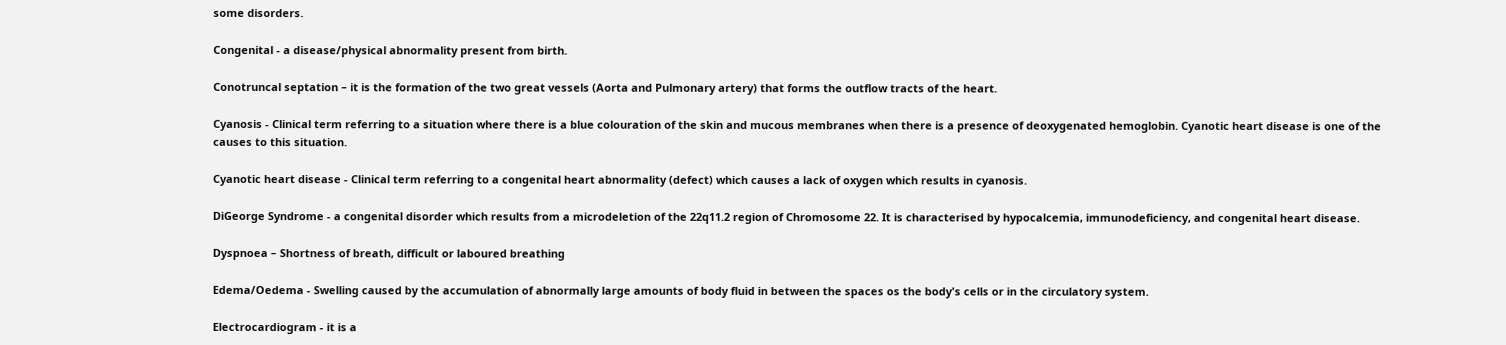some disorders.

Congenital - a disease/physical abnormality present from birth.

Conotruncal septation – it is the formation of the two great vessels (Aorta and Pulmonary artery) that forms the outflow tracts of the heart.

Cyanosis - Clinical term referring to a situation where there is a blue colouration of the skin and mucous membranes when there is a presence of deoxygenated hemoglobin. Cyanotic heart disease is one of the causes to this situation.

Cyanotic heart disease - Clinical term referring to a congenital heart abnormality (defect) which causes a lack of oxygen which results in cyanosis.

DiGeorge Syndrome - a congenital disorder which results from a microdeletion of the 22q11.2 region of Chromosome 22. It is characterised by hypocalcemia, immunodeficiency, and congenital heart disease.

Dyspnoea – Shortness of breath, difficult or laboured breathing

Edema/Oedema - Swelling caused by the accumulation of abnormally large amounts of body fluid in between the spaces os the body's cells or in the circulatory system.

Electrocardiogram - it is a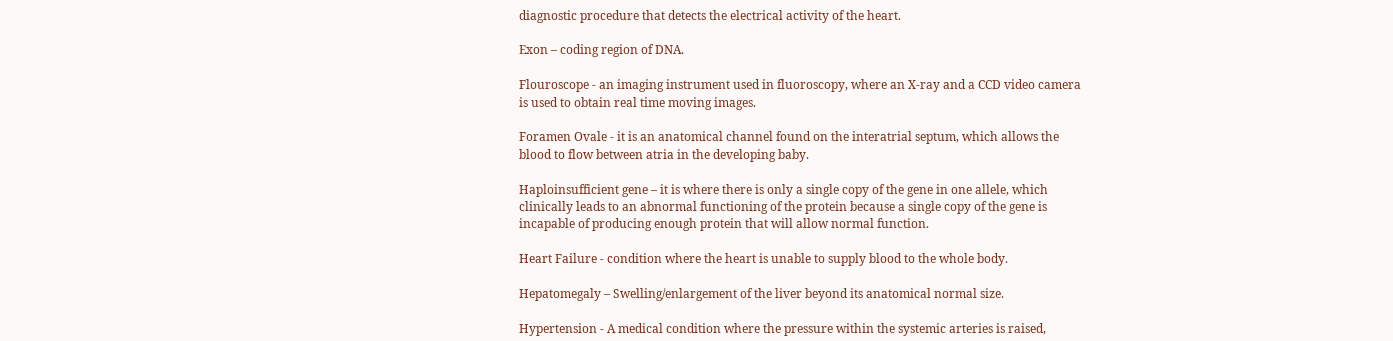diagnostic procedure that detects the electrical activity of the heart.

Exon – coding region of DNA.

Flouroscope - an imaging instrument used in fluoroscopy, where an X-ray and a CCD video camera is used to obtain real time moving images.

Foramen Ovale - it is an anatomical channel found on the interatrial septum, which allows the blood to flow between atria in the developing baby.

Haploinsufficient gene – it is where there is only a single copy of the gene in one allele, which clinically leads to an abnormal functioning of the protein because a single copy of the gene is incapable of producing enough protein that will allow normal function.

Heart Failure - condition where the heart is unable to supply blood to the whole body.

Hepatomegaly – Swelling/enlargement of the liver beyond its anatomical normal size.

Hypertension - A medical condition where the pressure within the systemic arteries is raised,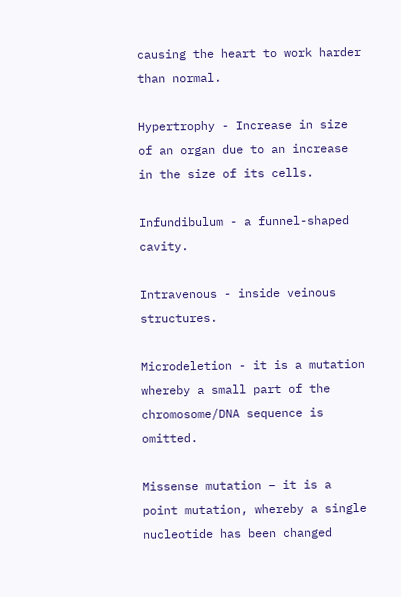causing the heart to work harder than normal.

Hypertrophy - Increase in size of an organ due to an increase in the size of its cells.

Infundibulum - a funnel-shaped cavity.

Intravenous - inside veinous structures.

Microdeletion - it is a mutation whereby a small part of the chromosome/DNA sequence is omitted.

Missense mutation – it is a point mutation, whereby a single nucleotide has been changed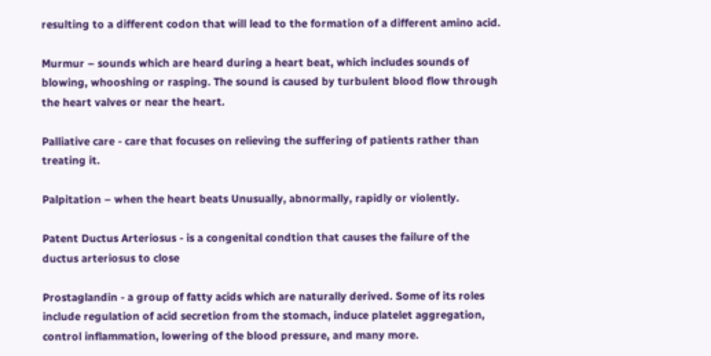resulting to a different codon that will lead to the formation of a different amino acid.

Murmur – sounds which are heard during a heart beat, which includes sounds of blowing, whooshing or rasping. The sound is caused by turbulent blood flow through the heart valves or near the heart.

Palliative care - care that focuses on relieving the suffering of patients rather than treating it.

Palpitation – when the heart beats Unusually, abnormally, rapidly or violently.

Patent Ductus Arteriosus - is a congenital condtion that causes the failure of the ductus arteriosus to close

Prostaglandin - a group of fatty acids which are naturally derived. Some of its roles include regulation of acid secretion from the stomach, induce platelet aggregation, control inflammation, lowering of the blood pressure, and many more.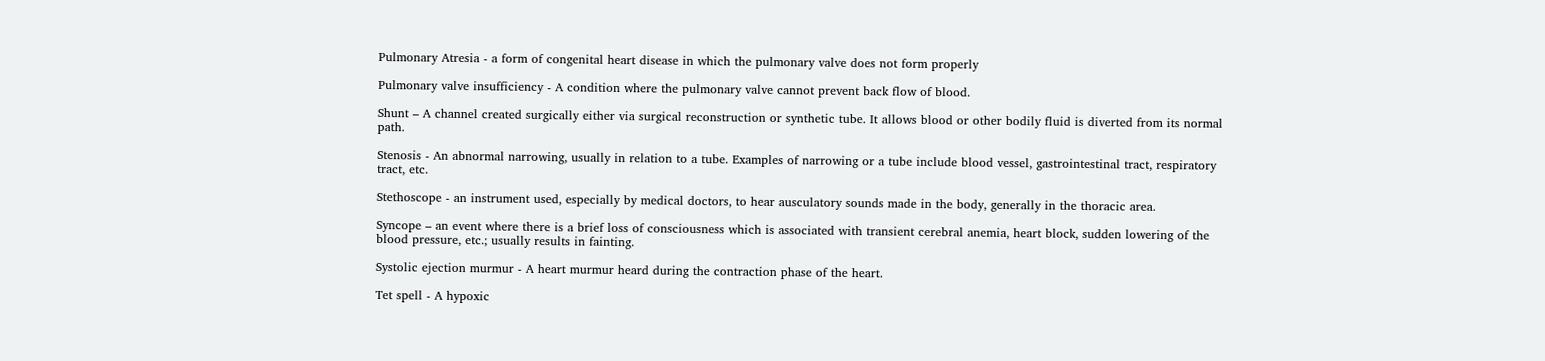Pulmonary Atresia - a form of congenital heart disease in which the pulmonary valve does not form properly

Pulmonary valve insufficiency - A condition where the pulmonary valve cannot prevent back flow of blood.

Shunt – A channel created surgically either via surgical reconstruction or synthetic tube. It allows blood or other bodily fluid is diverted from its normal path.

Stenosis - An abnormal narrowing, usually in relation to a tube. Examples of narrowing or a tube include blood vessel, gastrointestinal tract, respiratory tract, etc.

Stethoscope - an instrument used, especially by medical doctors, to hear ausculatory sounds made in the body, generally in the thoracic area.

Syncope – an event where there is a brief loss of consciousness which is associated with transient cerebral anemia, heart block, sudden lowering of the blood pressure, etc.; usually results in fainting.

Systolic ejection murmur - A heart murmur heard during the contraction phase of the heart.

Tet spell - A hypoxic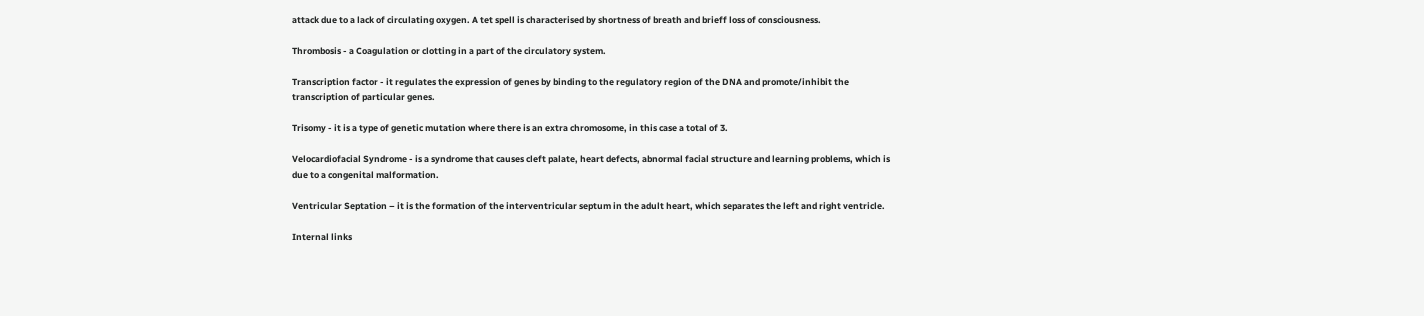attack due to a lack of circulating oxygen. A tet spell is characterised by shortness of breath and brieff loss of consciousness.

Thrombosis - a Coagulation or clotting in a part of the circulatory system.

Transcription factor - it regulates the expression of genes by binding to the regulatory region of the DNA and promote/inhibit the transcription of particular genes.

Trisomy - it is a type of genetic mutation where there is an extra chromosome, in this case a total of 3.

Velocardiofacial Syndrome - is a syndrome that causes cleft palate, heart defects, abnormal facial structure and learning problems, which is due to a congenital malformation.

Ventricular Septation – it is the formation of the interventricular septum in the adult heart, which separates the left and right ventricle.

Internal links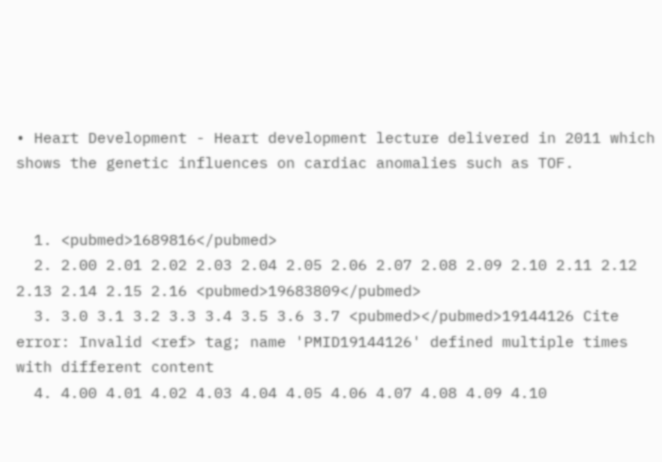• Heart Development - Heart development lecture delivered in 2011 which shows the genetic influences on cardiac anomalies such as TOF.


  1. <pubmed>1689816</pubmed>
  2. 2.00 2.01 2.02 2.03 2.04 2.05 2.06 2.07 2.08 2.09 2.10 2.11 2.12 2.13 2.14 2.15 2.16 <pubmed>19683809</pubmed>
  3. 3.0 3.1 3.2 3.3 3.4 3.5 3.6 3.7 <pubmed></pubmed>19144126 Cite error: Invalid <ref> tag; name 'PMID19144126' defined multiple times with different content
  4. 4.00 4.01 4.02 4.03 4.04 4.05 4.06 4.07 4.08 4.09 4.10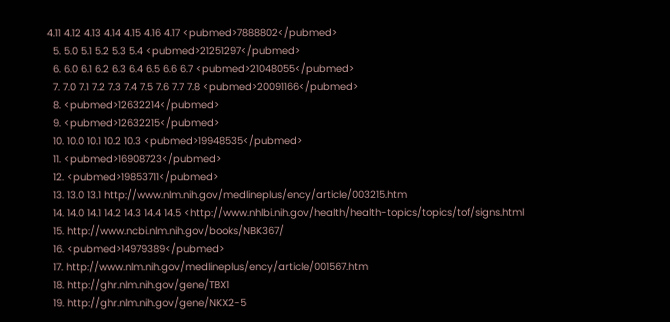4.11 4.12 4.13 4.14 4.15 4.16 4.17 <pubmed>7888802</pubmed>
  5. 5.0 5.1 5.2 5.3 5.4 <pubmed>21251297</pubmed>
  6. 6.0 6.1 6.2 6.3 6.4 6.5 6.6 6.7 <pubmed>21048055</pubmed>
  7. 7.0 7.1 7.2 7.3 7.4 7.5 7.6 7.7 7.8 <pubmed>20091166</pubmed>
  8. <pubmed>12632214</pubmed>
  9. <pubmed>12632215</pubmed>
  10. 10.0 10.1 10.2 10.3 <pubmed>19948535</pubmed>
  11. <pubmed>16908723</pubmed>
  12. <pubmed>19853711</pubmed>
  13. 13.0 13.1 http://www.nlm.nih.gov/medlineplus/ency/article/003215.htm
  14. 14.0 14.1 14.2 14.3 14.4 14.5 <http://www.nhlbi.nih.gov/health/health-topics/topics/tof/signs.html
  15. http://www.ncbi.nlm.nih.gov/books/NBK367/
  16. <pubmed>14979389</pubmed>
  17. http://www.nlm.nih.gov/medlineplus/ency/article/001567.htm
  18. http://ghr.nlm.nih.gov/gene/TBX1
  19. http://ghr.nlm.nih.gov/gene/NKX2-5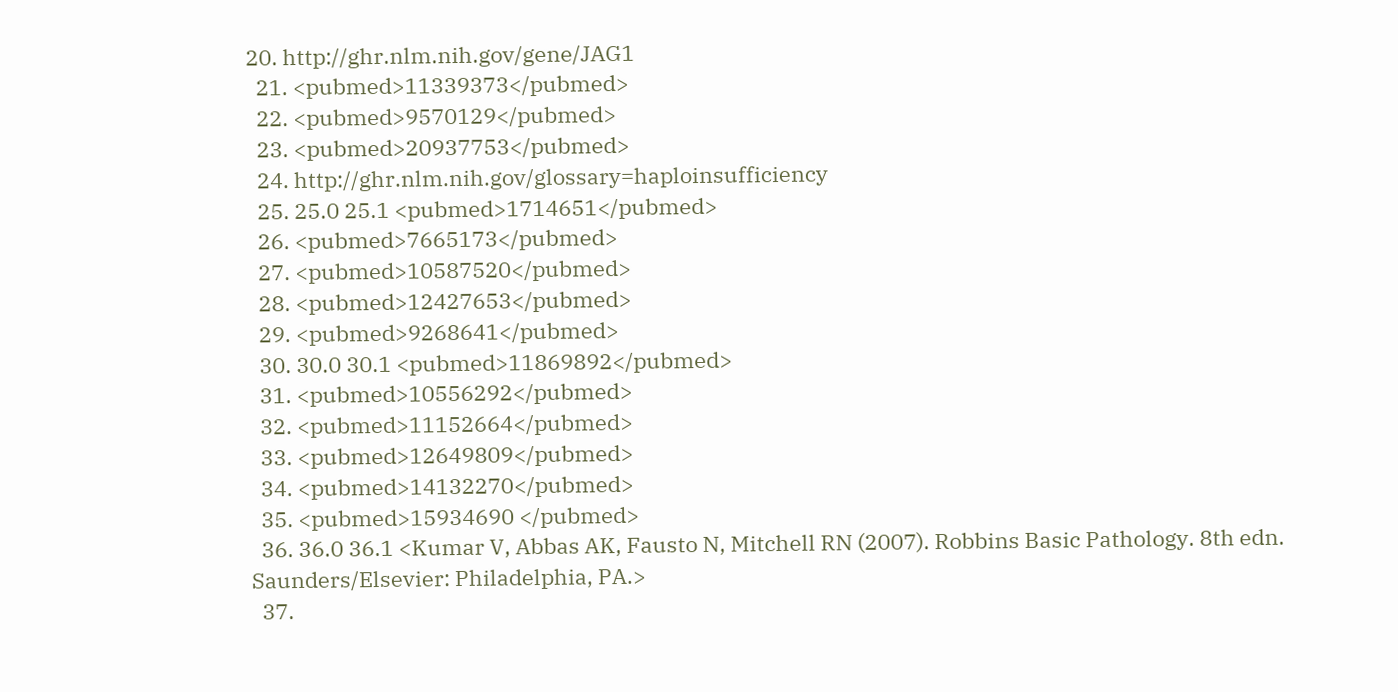20. http://ghr.nlm.nih.gov/gene/JAG1
  21. <pubmed>11339373</pubmed>
  22. <pubmed>9570129</pubmed>
  23. <pubmed>20937753</pubmed>
  24. http://ghr.nlm.nih.gov/glossary=haploinsufficiency
  25. 25.0 25.1 <pubmed>1714651</pubmed>
  26. <pubmed>7665173</pubmed>
  27. <pubmed>10587520</pubmed>
  28. <pubmed>12427653</pubmed>
  29. <pubmed>9268641</pubmed>
  30. 30.0 30.1 <pubmed>11869892</pubmed>
  31. <pubmed>10556292</pubmed>
  32. <pubmed>11152664</pubmed>
  33. <pubmed>12649809</pubmed>
  34. <pubmed>14132270</pubmed>
  35. <pubmed>15934690 </pubmed>
  36. 36.0 36.1 <Kumar V, Abbas AK, Fausto N, Mitchell RN (2007). Robbins Basic Pathology. 8th edn. Saunders/Elsevier: Philadelphia, PA.>
  37.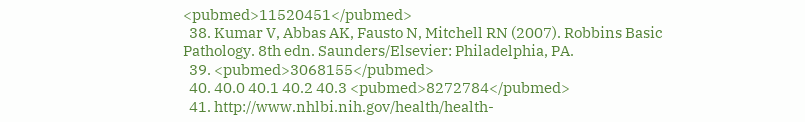<pubmed>11520451</pubmed>
  38. Kumar V, Abbas AK, Fausto N, Mitchell RN (2007). Robbins Basic Pathology. 8th edn. Saunders/Elsevier: Philadelphia, PA.
  39. <pubmed>3068155</pubmed>
  40. 40.0 40.1 40.2 40.3 <pubmed>8272784</pubmed>
  41. http://www.nhlbi.nih.gov/health/health-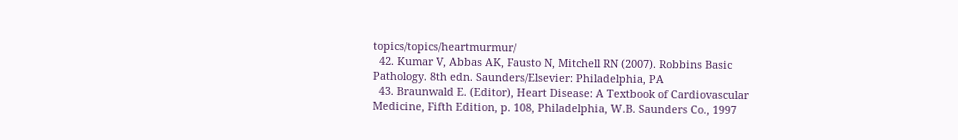topics/topics/heartmurmur/
  42. Kumar V, Abbas AK, Fausto N, Mitchell RN (2007). Robbins Basic Pathology. 8th edn. Saunders/Elsevier: Philadelphia, PA
  43. Braunwald E. (Editor), Heart Disease: A Textbook of Cardiovascular Medicine, Fifth Edition, p. 108, Philadelphia, W.B. Saunders Co., 1997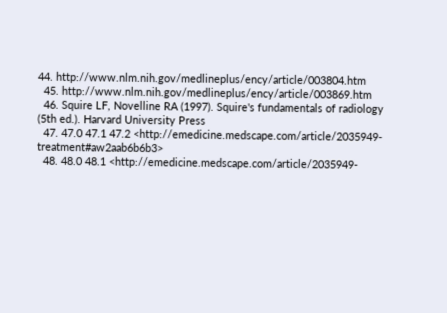44. http://www.nlm.nih.gov/medlineplus/ency/article/003804.htm
  45. http://www.nlm.nih.gov/medlineplus/ency/article/003869.htm
  46. Squire LF, Novelline RA (1997). Squire's fundamentals of radiology (5th ed.). Harvard University Press
  47. 47.0 47.1 47.2 <http://emedicine.medscape.com/article/2035949-treatment#aw2aab6b6b3>
  48. 48.0 48.1 <http://emedicine.medscape.com/article/2035949-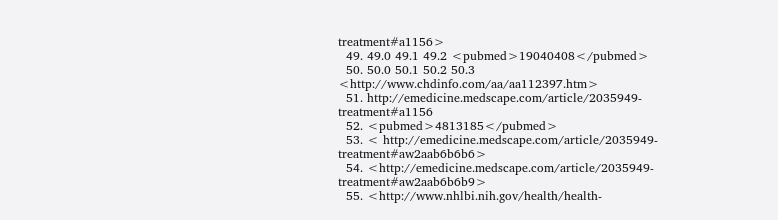treatment#a1156>
  49. 49.0 49.1 49.2 <pubmed>19040408</pubmed>
  50. 50.0 50.1 50.2 50.3 <http://www.chdinfo.com/aa/aa112397.htm>
  51. http://emedicine.medscape.com/article/2035949-treatment#a1156
  52. <pubmed>4813185</pubmed>
  53. < http://emedicine.medscape.com/article/2035949-treatment#aw2aab6b6b6>
  54. <http://emedicine.medscape.com/article/2035949-treatment#aw2aab6b6b9>
  55. <http://www.nhlbi.nih.gov/health/health-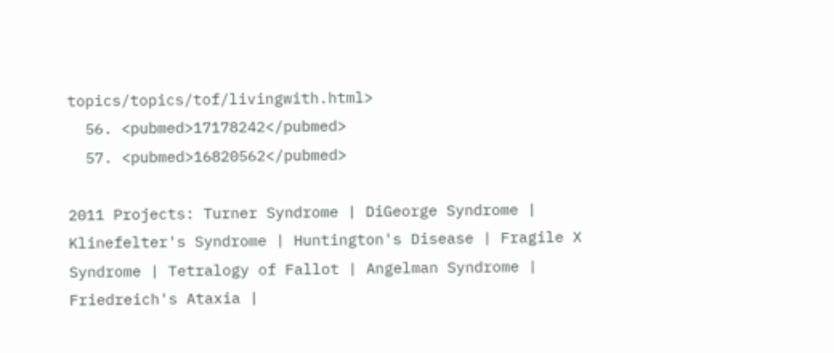topics/topics/tof/livingwith.html>
  56. <pubmed>17178242</pubmed>
  57. <pubmed>16820562</pubmed>

2011 Projects: Turner Syndrome | DiGeorge Syndrome | Klinefelter's Syndrome | Huntington's Disease | Fragile X Syndrome | Tetralogy of Fallot | Angelman Syndrome | Friedreich's Ataxia |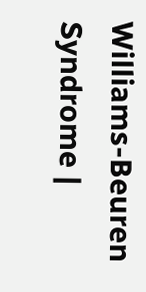Williams-Beuren Syndrome |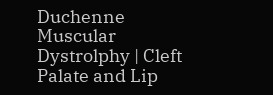Duchenne Muscular Dystrolphy | Cleft Palate and Lip